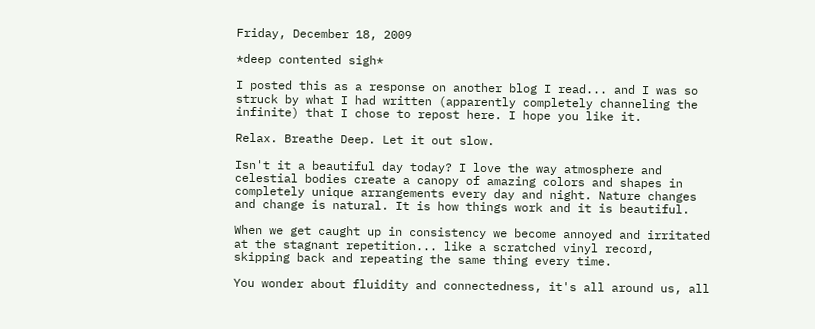Friday, December 18, 2009

*deep contented sigh*

I posted this as a response on another blog I read... and I was so struck by what I had written (apparently completely channeling the infinite) that I chose to repost here. I hope you like it.

Relax. Breathe Deep. Let it out slow.

Isn't it a beautiful day today? I love the way atmosphere and celestial bodies create a canopy of amazing colors and shapes in completely unique arrangements every day and night. Nature changes and change is natural. It is how things work and it is beautiful.

When we get caught up in consistency we become annoyed and irritated at the stagnant repetition... like a scratched vinyl record, skipping back and repeating the same thing every time.

You wonder about fluidity and connectedness, it's all around us, all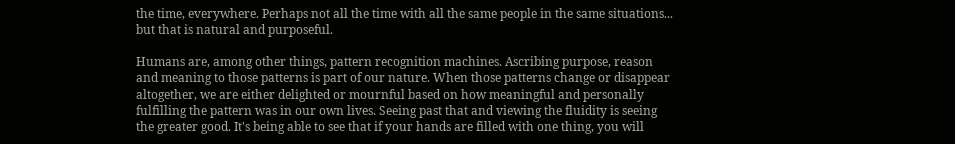the time, everywhere. Perhaps not all the time with all the same people in the same situations... but that is natural and purposeful.

Humans are, among other things, pattern recognition machines. Ascribing purpose, reason and meaning to those patterns is part of our nature. When those patterns change or disappear altogether, we are either delighted or mournful based on how meaningful and personally fulfilling the pattern was in our own lives. Seeing past that and viewing the fluidity is seeing the greater good. It's being able to see that if your hands are filled with one thing, you will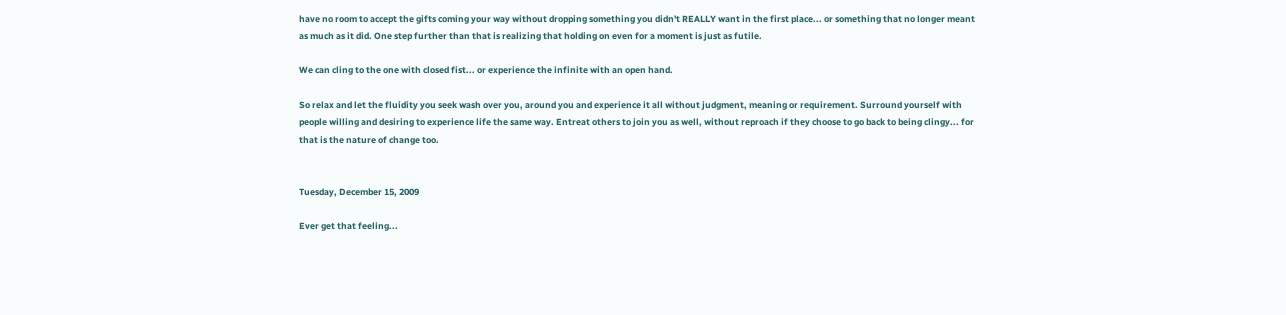have no room to accept the gifts coming your way without dropping something you didn't REALLY want in the first place... or something that no longer meant as much as it did. One step further than that is realizing that holding on even for a moment is just as futile.

We can cling to the one with closed fist... or experience the infinite with an open hand.

So relax and let the fluidity you seek wash over you, around you and experience it all without judgment, meaning or requirement. Surround yourself with people willing and desiring to experience life the same way. Entreat others to join you as well, without reproach if they choose to go back to being clingy... for that is the nature of change too.


Tuesday, December 15, 2009

Ever get that feeling...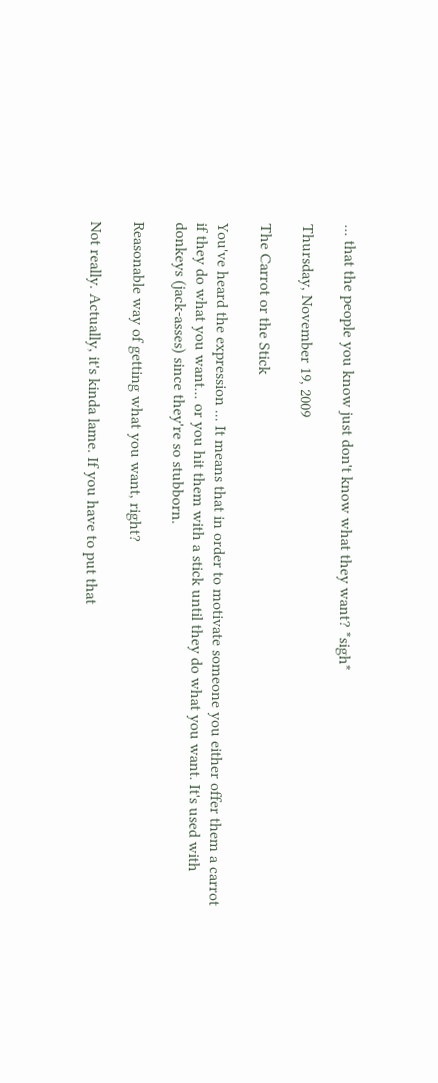... that the people you know just don't know what they want? *sigh*

Thursday, November 19, 2009

The Carrot or the Stick

You've heard the expression ... It means that in order to motivate someone you either offer them a carrot if they do what you want... or you hit them with a stick until they do what you want. It's used with donkeys (jack-asses) since they're so stubborn.

Reasonable way of getting what you want, right?

Not really. Actually, it's kinda lame. If you have to put that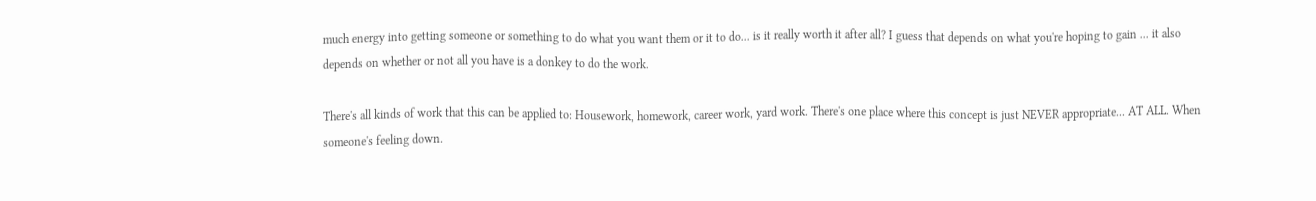much energy into getting someone or something to do what you want them or it to do... is it really worth it after all? I guess that depends on what you're hoping to gain ... it also depends on whether or not all you have is a donkey to do the work.

There's all kinds of work that this can be applied to: Housework, homework, career work, yard work. There's one place where this concept is just NEVER appropriate... AT ALL. When someone's feeling down.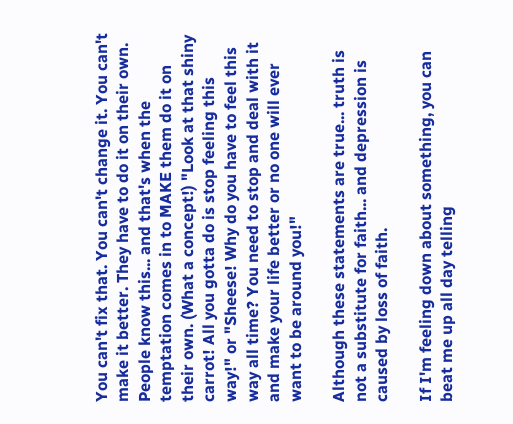You can't fix that. You can't change it. You can't make it better. They have to do it on their own. People know this... and that's when the temptation comes in to MAKE them do it on their own. (What a concept!) "Look at that shiny carrot! All you gotta do is stop feeling this way!" or "Sheese! Why do you have to feel this way all time? You need to stop and deal with it and make your life better or no one will ever want to be around you!"

Although these statements are true... truth is not a substitute for faith... and depression is caused by loss of faith.

If I'm feeling down about something, you can beat me up all day telling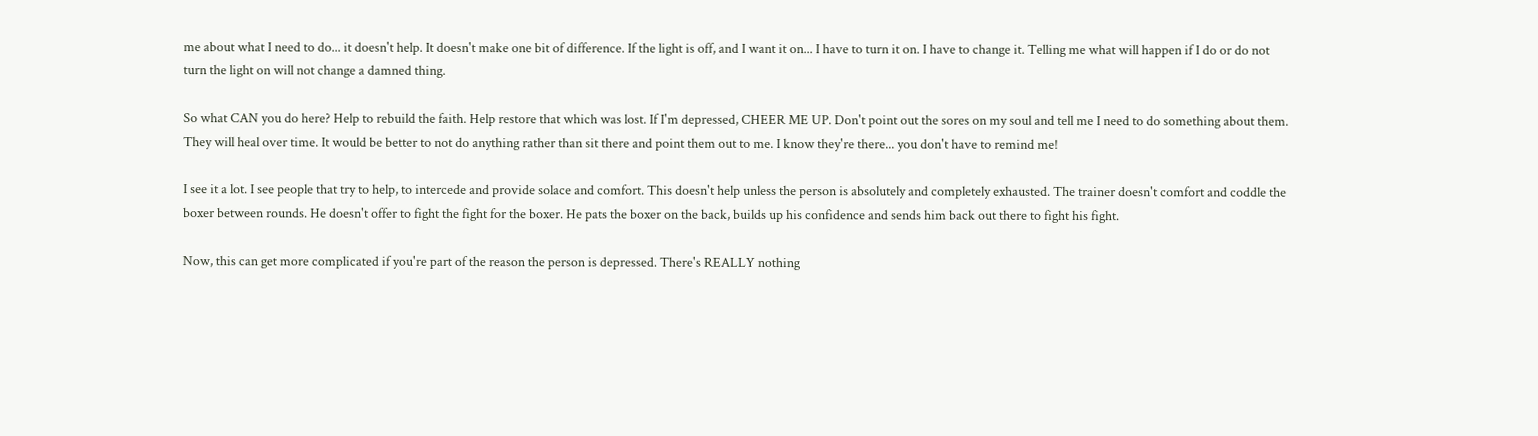me about what I need to do... it doesn't help. It doesn't make one bit of difference. If the light is off, and I want it on... I have to turn it on. I have to change it. Telling me what will happen if I do or do not turn the light on will not change a damned thing.

So what CAN you do here? Help to rebuild the faith. Help restore that which was lost. If I'm depressed, CHEER ME UP. Don't point out the sores on my soul and tell me I need to do something about them. They will heal over time. It would be better to not do anything rather than sit there and point them out to me. I know they're there... you don't have to remind me!

I see it a lot. I see people that try to help, to intercede and provide solace and comfort. This doesn't help unless the person is absolutely and completely exhausted. The trainer doesn't comfort and coddle the boxer between rounds. He doesn't offer to fight the fight for the boxer. He pats the boxer on the back, builds up his confidence and sends him back out there to fight his fight.

Now, this can get more complicated if you're part of the reason the person is depressed. There's REALLY nothing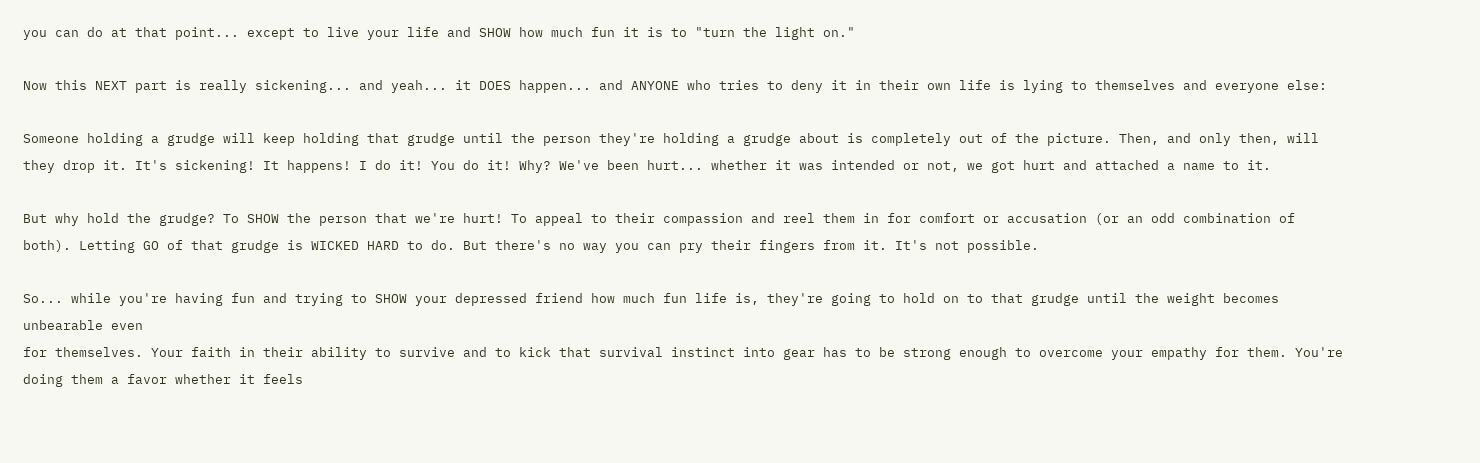you can do at that point... except to live your life and SHOW how much fun it is to "turn the light on."

Now this NEXT part is really sickening... and yeah... it DOES happen... and ANYONE who tries to deny it in their own life is lying to themselves and everyone else:

Someone holding a grudge will keep holding that grudge until the person they're holding a grudge about is completely out of the picture. Then, and only then, will they drop it. It's sickening! It happens! I do it! You do it! Why? We've been hurt... whether it was intended or not, we got hurt and attached a name to it.

But why hold the grudge? To SHOW the person that we're hurt! To appeal to their compassion and reel them in for comfort or accusation (or an odd combination of both). Letting GO of that grudge is WICKED HARD to do. But there's no way you can pry their fingers from it. It's not possible.

So... while you're having fun and trying to SHOW your depressed friend how much fun life is, they're going to hold on to that grudge until the weight becomes unbearable even
for themselves. Your faith in their ability to survive and to kick that survival instinct into gear has to be strong enough to overcome your empathy for them. You're doing them a favor whether it feels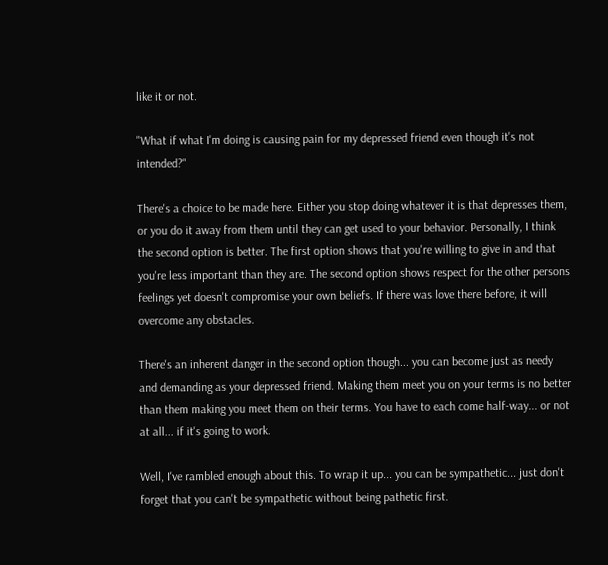like it or not.

"What if what I'm doing is causing pain for my depressed friend even though it's not intended?"

There's a choice to be made here. Either you stop doing whatever it is that depresses them, or you do it away from them until they can get used to your behavior. Personally, I think the second option is better. The first option shows that you're willing to give in and that you're less important than they are. The second option shows respect for the other persons feelings yet doesn't compromise your own beliefs. If there was love there before, it will overcome any obstacles.

There's an inherent danger in the second option though... you can become just as needy and demanding as your depressed friend. Making them meet you on your terms is no better than them making you meet them on their terms. You have to each come half-way... or not at all... if it's going to work.

Well, I've rambled enough about this. To wrap it up... you can be sympathetic... just don't forget that you can't be sympathetic without being pathetic first.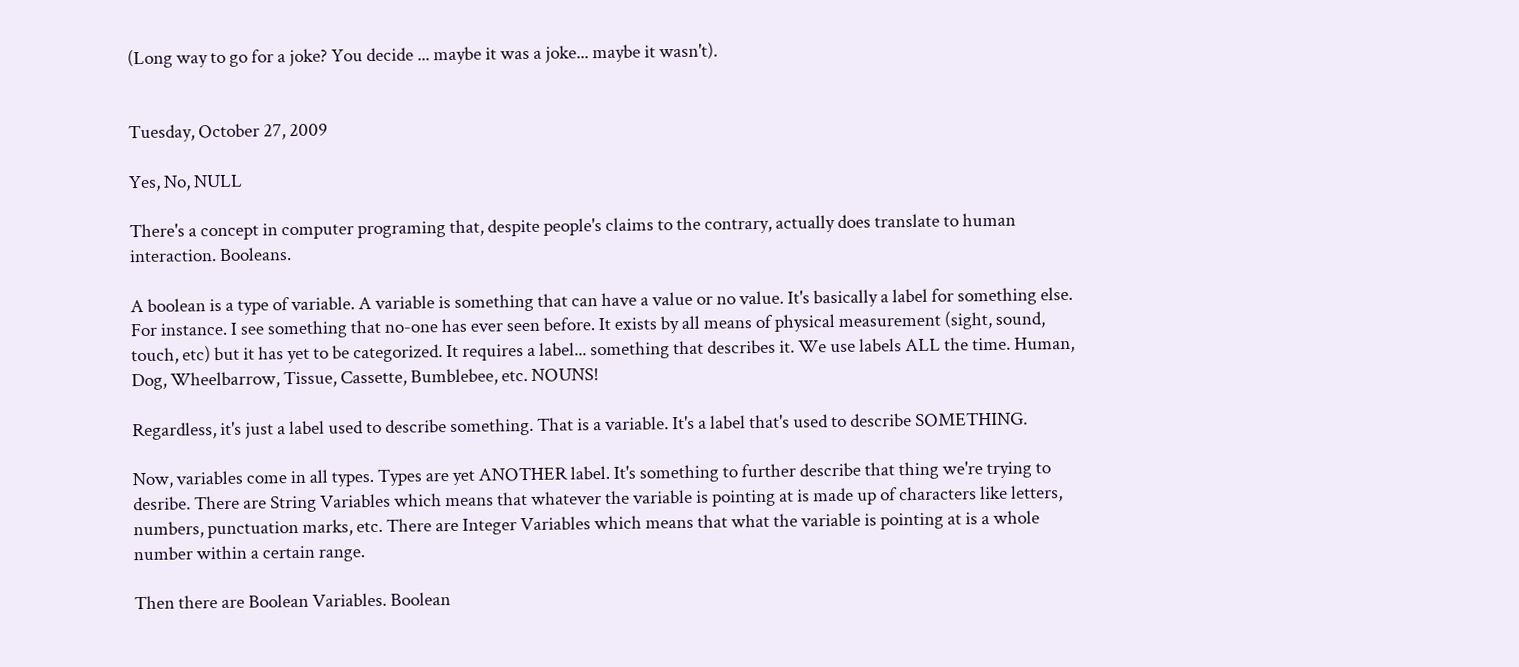(Long way to go for a joke? You decide ... maybe it was a joke... maybe it wasn't).


Tuesday, October 27, 2009

Yes, No, NULL

There's a concept in computer programing that, despite people's claims to the contrary, actually does translate to human interaction. Booleans.

A boolean is a type of variable. A variable is something that can have a value or no value. It's basically a label for something else. For instance. I see something that no-one has ever seen before. It exists by all means of physical measurement (sight, sound, touch, etc) but it has yet to be categorized. It requires a label... something that describes it. We use labels ALL the time. Human, Dog, Wheelbarrow, Tissue, Cassette, Bumblebee, etc. NOUNS!

Regardless, it's just a label used to describe something. That is a variable. It's a label that's used to describe SOMETHING.

Now, variables come in all types. Types are yet ANOTHER label. It's something to further describe that thing we're trying to desribe. There are String Variables which means that whatever the variable is pointing at is made up of characters like letters, numbers, punctuation marks, etc. There are Integer Variables which means that what the variable is pointing at is a whole number within a certain range.

Then there are Boolean Variables. Boolean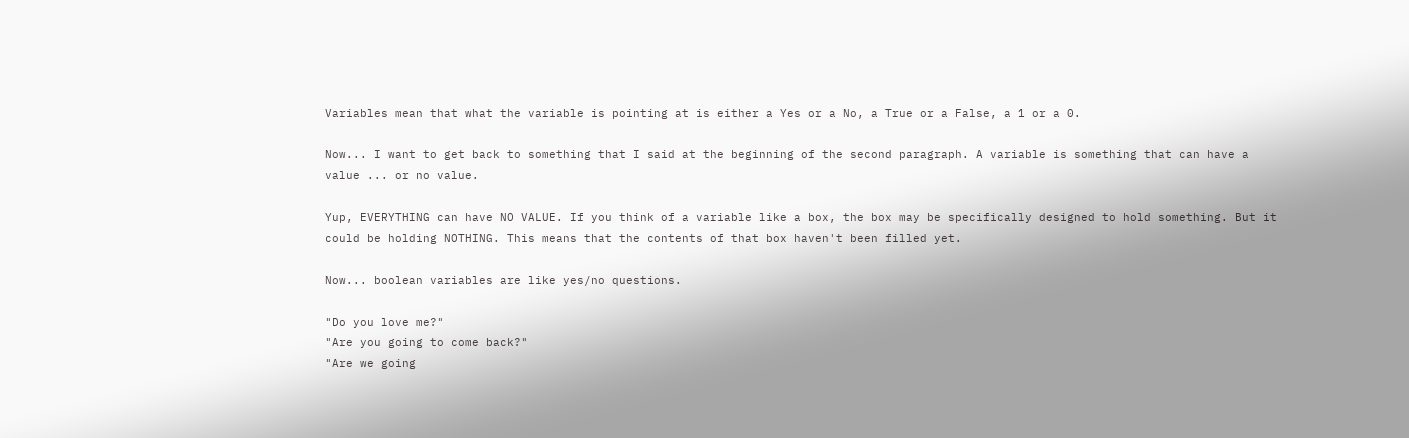Variables mean that what the variable is pointing at is either a Yes or a No, a True or a False, a 1 or a 0.

Now... I want to get back to something that I said at the beginning of the second paragraph. A variable is something that can have a value ... or no value.

Yup, EVERYTHING can have NO VALUE. If you think of a variable like a box, the box may be specifically designed to hold something. But it could be holding NOTHING. This means that the contents of that box haven't been filled yet.

Now... boolean variables are like yes/no questions.

"Do you love me?"
"Are you going to come back?"
"Are we going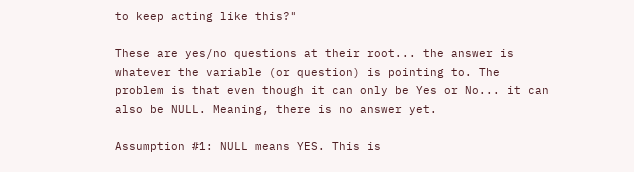to keep acting like this?"

These are yes/no questions at their root... the answer is whatever the variable (or question) is pointing to. The problem is that even though it can only be Yes or No... it can also be NULL. Meaning, there is no answer yet.

Assumption #1: NULL means YES. This is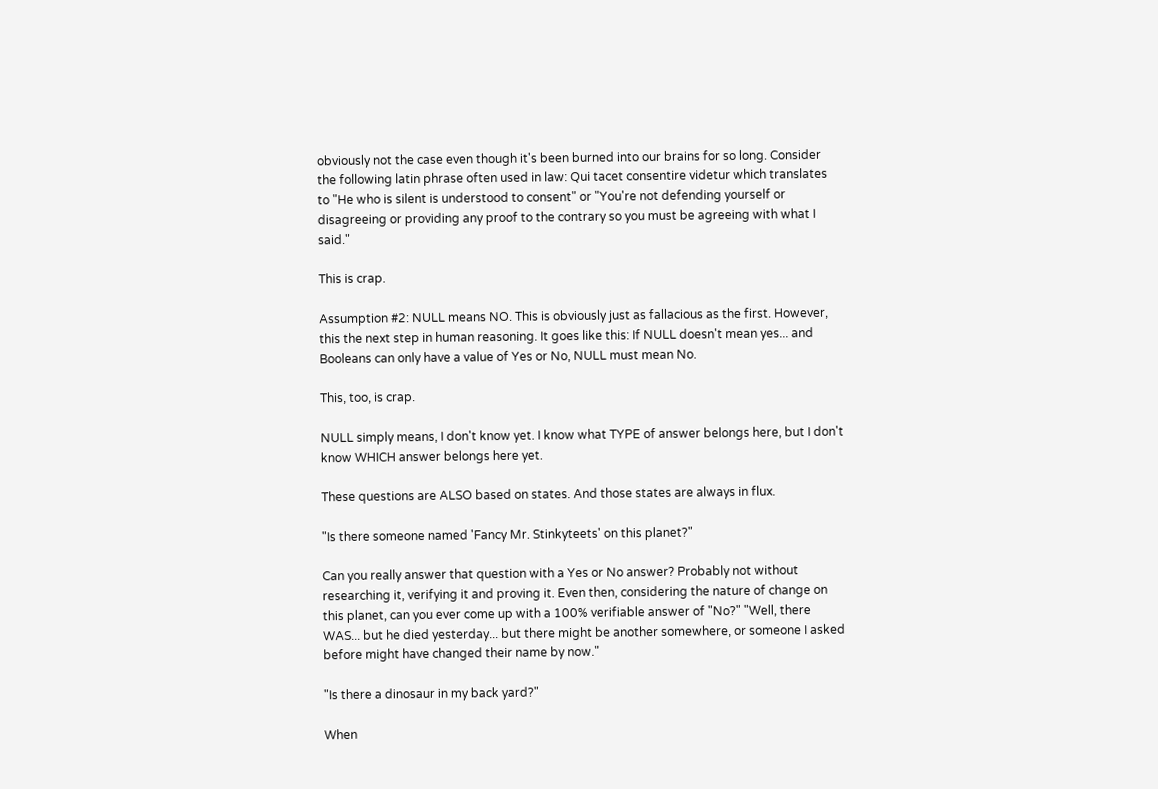obviously not the case even though it's been burned into our brains for so long. Consider the following latin phrase often used in law: Qui tacet consentire videtur which translates to "He who is silent is understood to consent" or "You're not defending yourself or disagreeing or providing any proof to the contrary so you must be agreeing with what I said."

This is crap.

Assumption #2: NULL means NO. This is obviously just as fallacious as the first. However, this the next step in human reasoning. It goes like this: If NULL doesn't mean yes... and Booleans can only have a value of Yes or No, NULL must mean No.

This, too, is crap.

NULL simply means, I don't know yet. I know what TYPE of answer belongs here, but I don't know WHICH answer belongs here yet.

These questions are ALSO based on states. And those states are always in flux.

"Is there someone named 'Fancy Mr. Stinkyteets' on this planet?"

Can you really answer that question with a Yes or No answer? Probably not without researching it, verifying it and proving it. Even then, considering the nature of change on this planet, can you ever come up with a 100% verifiable answer of "No?" "Well, there WAS... but he died yesterday... but there might be another somewhere, or someone I asked before might have changed their name by now."

"Is there a dinosaur in my back yard?"

When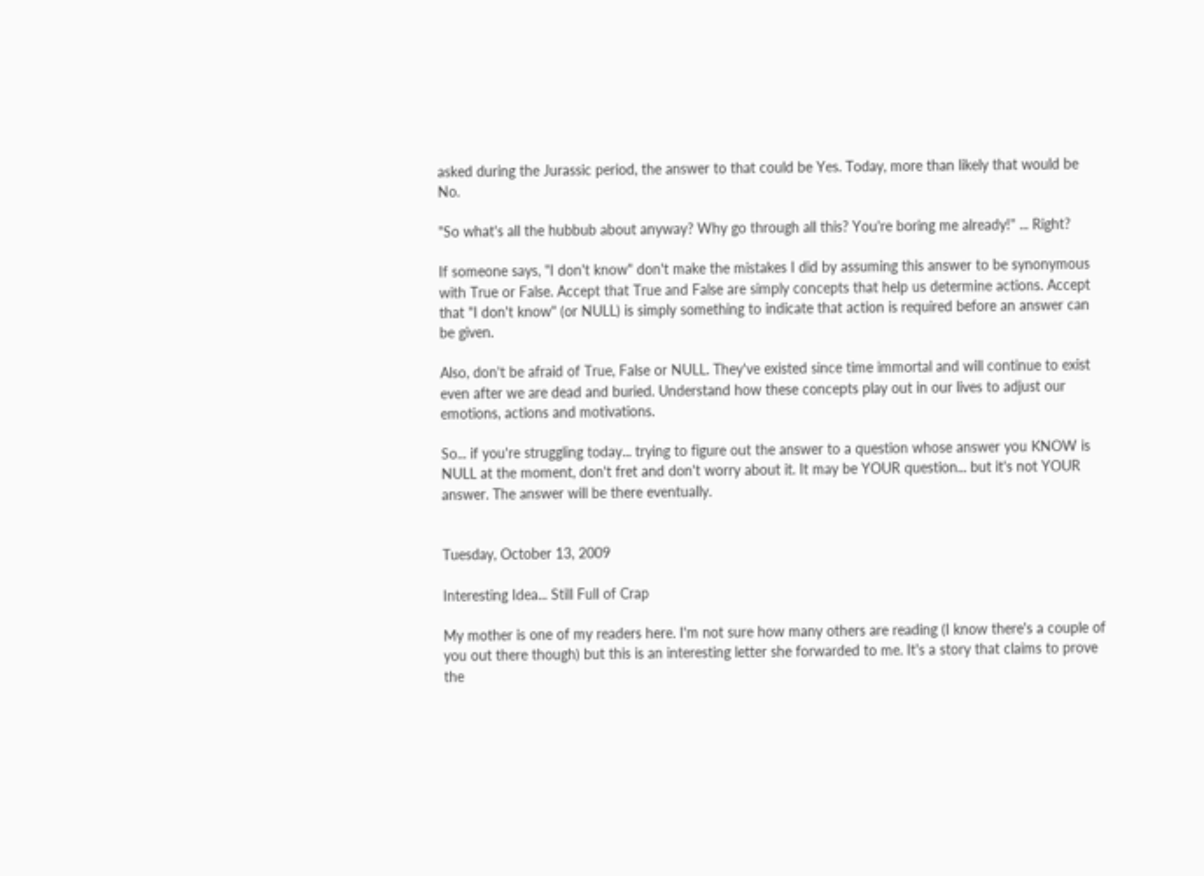asked during the Jurassic period, the answer to that could be Yes. Today, more than likely that would be No.

"So what's all the hubbub about anyway? Why go through all this? You're boring me already!" ... Right?

If someone says, "I don't know" don't make the mistakes I did by assuming this answer to be synonymous with True or False. Accept that True and False are simply concepts that help us determine actions. Accept that "I don't know" (or NULL) is simply something to indicate that action is required before an answer can be given.

Also, don't be afraid of True, False or NULL. They've existed since time immortal and will continue to exist even after we are dead and buried. Understand how these concepts play out in our lives to adjust our emotions, actions and motivations.

So... if you're struggling today... trying to figure out the answer to a question whose answer you KNOW is NULL at the moment, don't fret and don't worry about it. It may be YOUR question... but it's not YOUR answer. The answer will be there eventually.


Tuesday, October 13, 2009

Interesting Idea... Still Full of Crap

My mother is one of my readers here. I'm not sure how many others are reading (I know there's a couple of you out there though) but this is an interesting letter she forwarded to me. It's a story that claims to prove the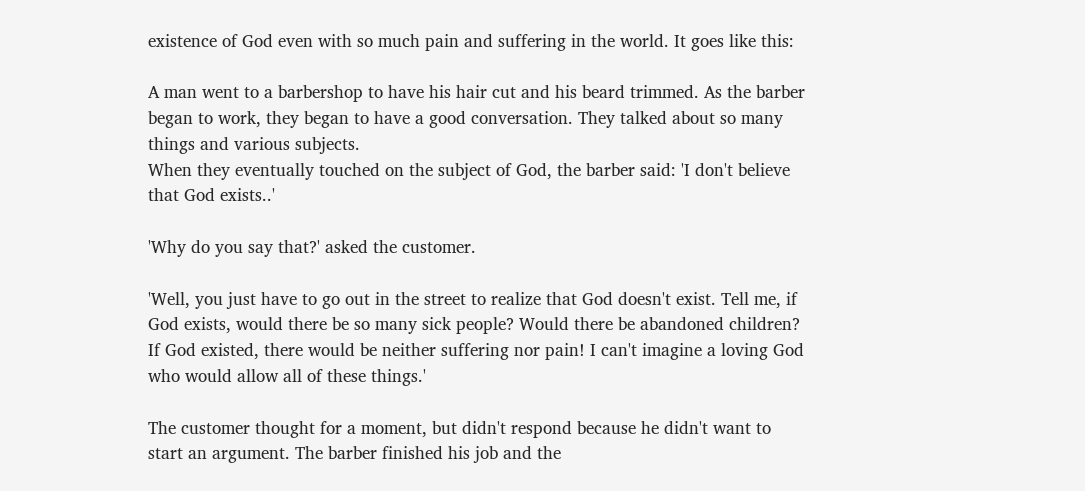existence of God even with so much pain and suffering in the world. It goes like this:

A man went to a barbershop to have his hair cut and his beard trimmed. As the barber began to work, they began to have a good conversation. They talked about so many things and various subjects.
When they eventually touched on the subject of God, the barber said: 'I don't believe that God exists..'

'Why do you say that?' asked the customer.

'Well, you just have to go out in the street to realize that God doesn't exist. Tell me, if God exists, would there be so many sick people? Would there be abandoned children? If God existed, there would be neither suffering nor pain! I can't imagine a loving God who would allow all of these things.'

The customer thought for a moment, but didn't respond because he didn't want to start an argument. The barber finished his job and the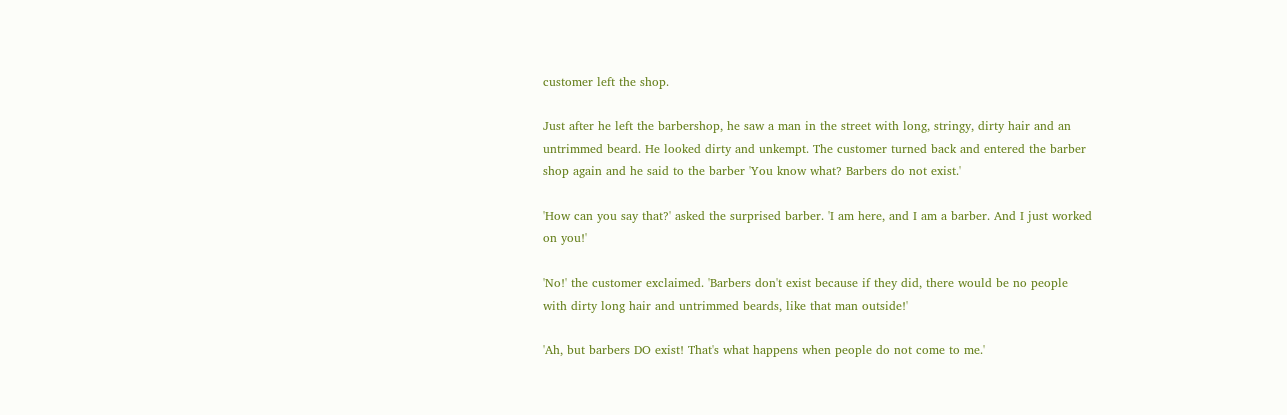customer left the shop.

Just after he left the barbershop, he saw a man in the street with long, stringy, dirty hair and an untrimmed beard. He looked dirty and unkempt. The customer turned back and entered the barber shop again and he said to the barber 'You know what? Barbers do not exist.'

'How can you say that?' asked the surprised barber. 'I am here, and I am a barber. And I just worked on you!'

'No!' the customer exclaimed. 'Barbers don't exist because if they did, there would be no people with dirty long hair and untrimmed beards, like that man outside!'

'Ah, but barbers DO exist! That's what happens when people do not come to me.'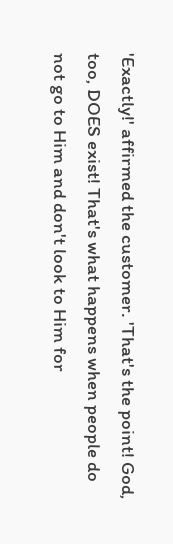'Exactly!' affirmed the customer. 'That's the point! God, too, DOES exist! That's what happens when people do not go to Him and don't look to Him for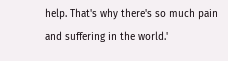help. That's why there's so much pain and suffering in the world.'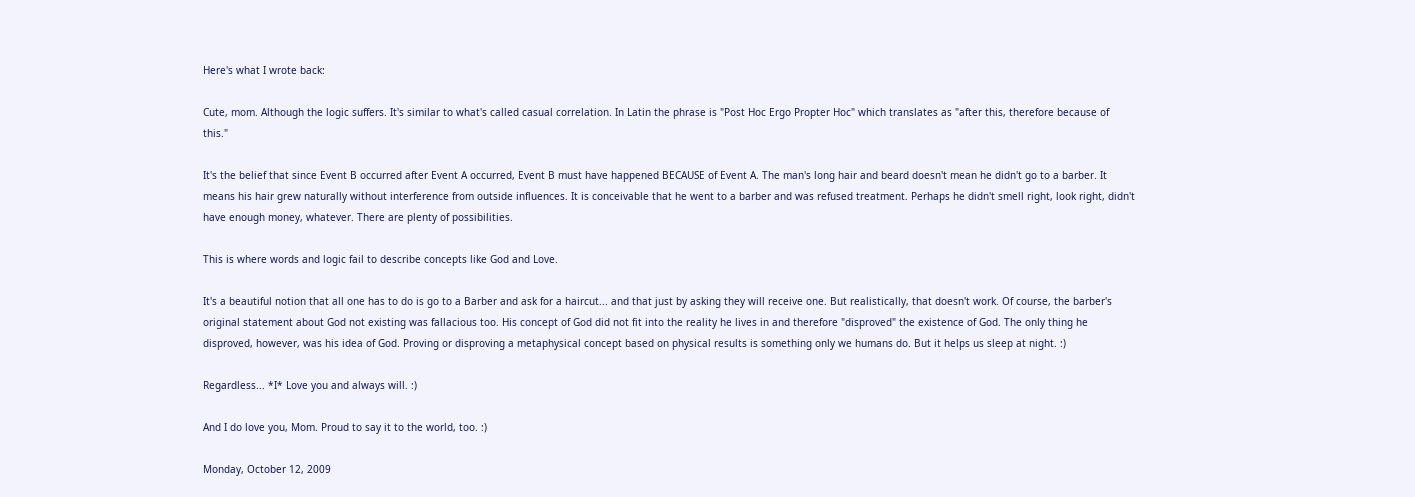Here's what I wrote back:

Cute, mom. Although the logic suffers. It's similar to what's called casual correlation. In Latin the phrase is "Post Hoc Ergo Propter Hoc" which translates as "after this, therefore because of this."

It's the belief that since Event B occurred after Event A occurred, Event B must have happened BECAUSE of Event A. The man's long hair and beard doesn't mean he didn't go to a barber. It means his hair grew naturally without interference from outside influences. It is conceivable that he went to a barber and was refused treatment. Perhaps he didn't smell right, look right, didn't have enough money, whatever. There are plenty of possibilities.

This is where words and logic fail to describe concepts like God and Love.

It's a beautiful notion that all one has to do is go to a Barber and ask for a haircut... and that just by asking they will receive one. But realistically, that doesn't work. Of course, the barber's original statement about God not existing was fallacious too. His concept of God did not fit into the reality he lives in and therefore "disproved" the existence of God. The only thing he disproved, however, was his idea of God. Proving or disproving a metaphysical concept based on physical results is something only we humans do. But it helps us sleep at night. :)

Regardless... *I* Love you and always will. :)

And I do love you, Mom. Proud to say it to the world, too. :)

Monday, October 12, 2009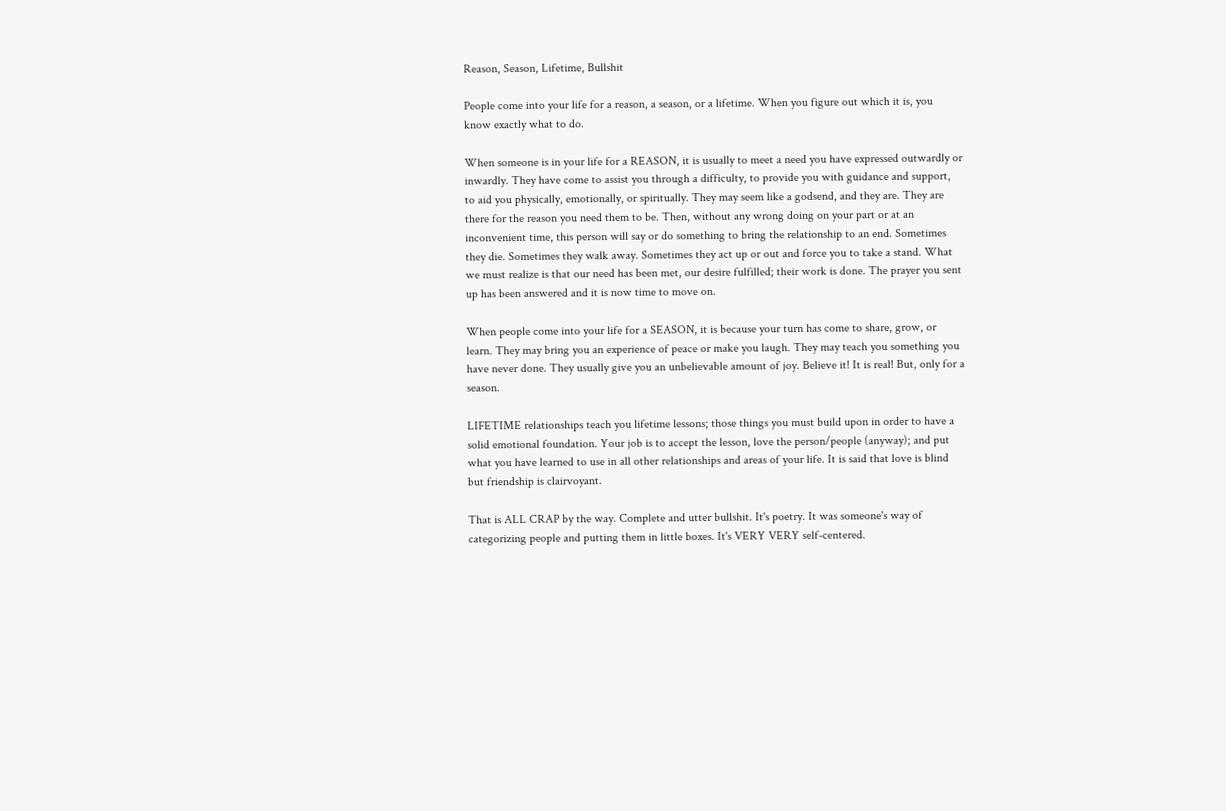Reason, Season, Lifetime, Bullshit

People come into your life for a reason, a season, or a lifetime. When you figure out which it is, you know exactly what to do.

When someone is in your life for a REASON, it is usually to meet a need you have expressed outwardly or inwardly. They have come to assist you through a difficulty, to provide you with guidance and support, to aid you physically, emotionally, or spiritually. They may seem like a godsend, and they are. They are there for the reason you need them to be. Then, without any wrong doing on your part or at an inconvenient time, this person will say or do something to bring the relationship to an end. Sometimes they die. Sometimes they walk away. Sometimes they act up or out and force you to take a stand. What we must realize is that our need has been met, our desire fulfilled; their work is done. The prayer you sent up has been answered and it is now time to move on.

When people come into your life for a SEASON, it is because your turn has come to share, grow, or learn. They may bring you an experience of peace or make you laugh. They may teach you something you have never done. They usually give you an unbelievable amount of joy. Believe it! It is real! But, only for a season.

LIFETIME relationships teach you lifetime lessons; those things you must build upon in order to have a solid emotional foundation. Your job is to accept the lesson, love the person/people (anyway); and put what you have learned to use in all other relationships and areas of your life. It is said that love is blind but friendship is clairvoyant.

That is ALL CRAP by the way. Complete and utter bullshit. It's poetry. It was someone's way of categorizing people and putting them in little boxes. It's VERY VERY self-centered.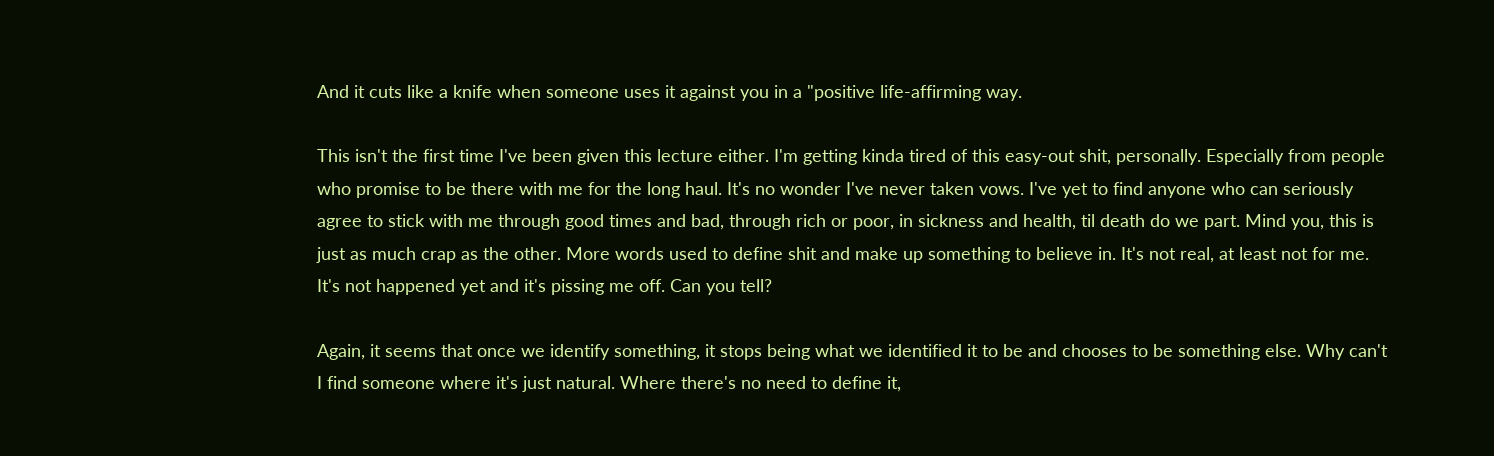And it cuts like a knife when someone uses it against you in a "positive life-affirming way.

This isn't the first time I've been given this lecture either. I'm getting kinda tired of this easy-out shit, personally. Especially from people who promise to be there with me for the long haul. It's no wonder I've never taken vows. I've yet to find anyone who can seriously agree to stick with me through good times and bad, through rich or poor, in sickness and health, til death do we part. Mind you, this is just as much crap as the other. More words used to define shit and make up something to believe in. It's not real, at least not for me. It's not happened yet and it's pissing me off. Can you tell?

Again, it seems that once we identify something, it stops being what we identified it to be and chooses to be something else. Why can't I find someone where it's just natural. Where there's no need to define it,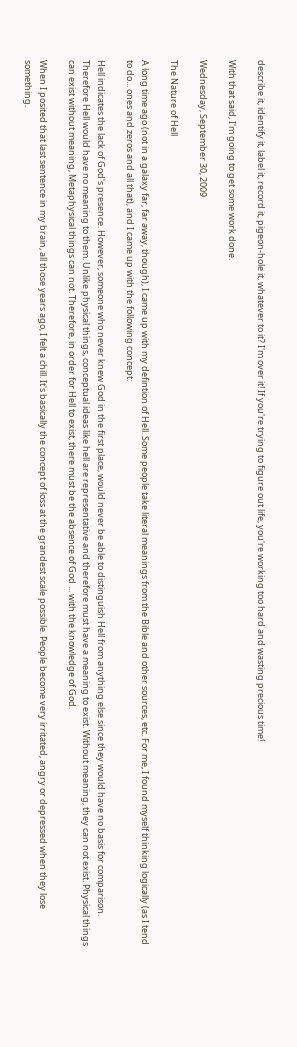describe it, identify it, label it, record it, pigeon-hole it, whatever to it? I'm over it! If you're trying to figure out life, you're working too hard and wasting precious time!

With that said, I'm going to get some work done.

Wednesday, September 30, 2009

The Nature of Hell

A long time ago (not in a galaxy far, far away, though), I came up with my defintion of Hell. Some people take literal meanings from the Bible and other sources, etc. For me, I found myself thinking logically (as I tend to do... ones and zeros and all that), and I came up with the following concept:

Hell indicates the lack of God's presence. However, someone who never knew God in the first place, would never be able to distinguish Hell from anything else since they would have no basis for comparison. Therefore Hell would have no meaning to them. Unlike physical things, conceptual ideas like hell are representative and therefore must have a meaning to exist. Without meaning, they can not exist. Physical things can exist without meaning, Metaphysical things can not. Therefore, in order for Hell to exist, there must be the absence of God ... with the knowledge of God.

When I posited that last sentence in my brain, all those years ago, I felt a chill. It's basically the concept of loss at the grandest scale possible. People become very irritated, angry or depressed when they lose something.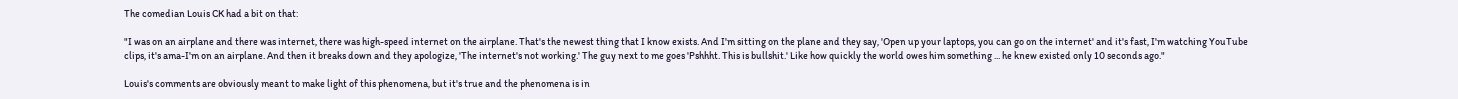The comedian Louis CK had a bit on that:

"I was on an airplane and there was internet, there was high-speed internet on the airplane. That's the newest thing that I know exists. And I'm sitting on the plane and they say, 'Open up your laptops, you can go on the internet' and it's fast, I'm watching YouTube clips, it's ama-I'm on an airplane. And then it breaks down and they apologize, 'The internet's not working.' The guy next to me goes 'Pshhht. This is bullshit.' Like how quickly the world owes him something ... he knew existed only 10 seconds ago."

Louis's comments are obviously meant to make light of this phenomena, but it's true and the phenomena is in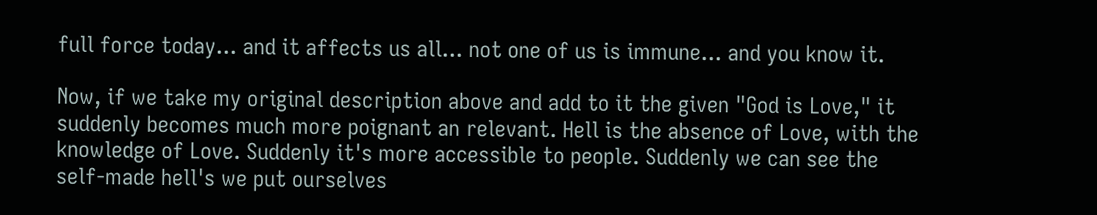full force today... and it affects us all... not one of us is immune... and you know it.

Now, if we take my original description above and add to it the given "God is Love," it suddenly becomes much more poignant an relevant. Hell is the absence of Love, with the knowledge of Love. Suddenly it's more accessible to people. Suddenly we can see the self-made hell's we put ourselves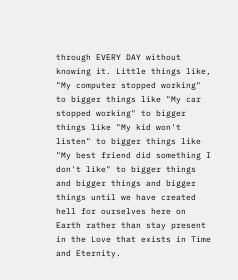through EVERY DAY without knowing it. Little things like, "My computer stopped working" to bigger things like "My car stopped working" to bigger things like "My kid won't listen" to bigger things like "My best friend did something I don't like" to bigger things and bigger things and bigger things until we have created hell for ourselves here on Earth rather than stay present in the Love that exists in Time and Eternity.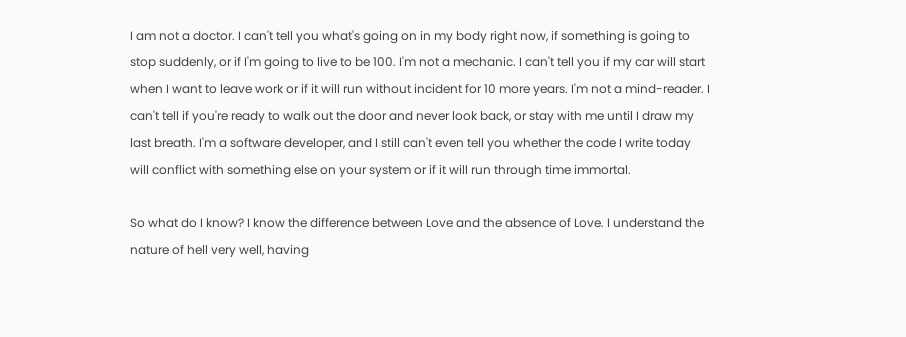I am not a doctor. I can't tell you what's going on in my body right now, if something is going to stop suddenly, or if I'm going to live to be 100. I'm not a mechanic. I can't tell you if my car will start when I want to leave work or if it will run without incident for 10 more years. I'm not a mind-reader. I can't tell if you're ready to walk out the door and never look back, or stay with me until I draw my last breath. I'm a software developer, and I still can't even tell you whether the code I write today will conflict with something else on your system or if it will run through time immortal.

So what do I know? I know the difference between Love and the absence of Love. I understand the nature of hell very well, having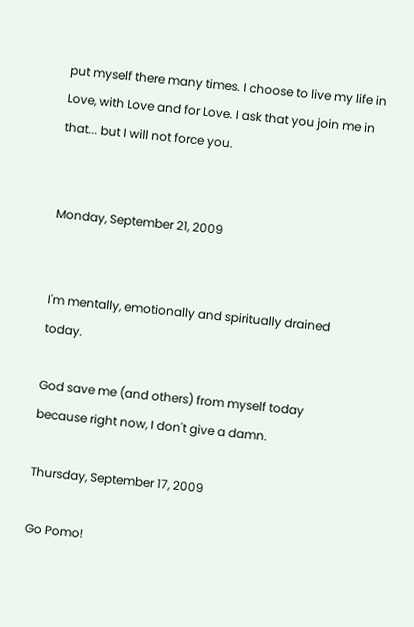put myself there many times. I choose to live my life in Love, with Love and for Love. I ask that you join me in that... but I will not force you.


Monday, September 21, 2009


I'm mentally, emotionally and spiritually drained today.

God save me (and others) from myself today because right now, I don't give a damn.

Thursday, September 17, 2009

Go Pomo!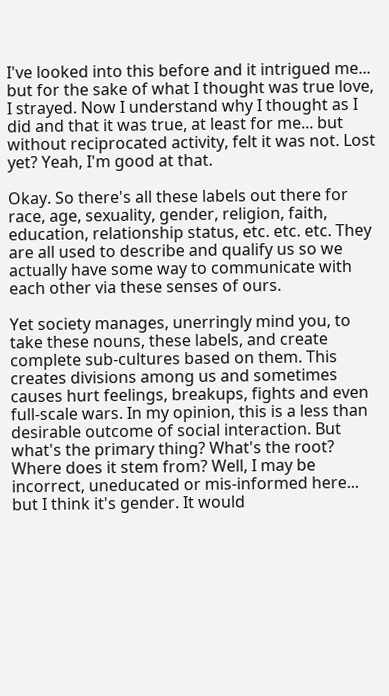I've looked into this before and it intrigued me... but for the sake of what I thought was true love, I strayed. Now I understand why I thought as I did and that it was true, at least for me... but without reciprocated activity, felt it was not. Lost yet? Yeah, I'm good at that.

Okay. So there's all these labels out there for race, age, sexuality, gender, religion, faith, education, relationship status, etc. etc. etc. They are all used to describe and qualify us so we actually have some way to communicate with each other via these senses of ours.

Yet society manages, unerringly mind you, to take these nouns, these labels, and create complete sub-cultures based on them. This creates divisions among us and sometimes causes hurt feelings, breakups, fights and even full-scale wars. In my opinion, this is a less than desirable outcome of social interaction. But what's the primary thing? What's the root? Where does it stem from? Well, I may be incorrect, uneducated or mis-informed here... but I think it's gender. It would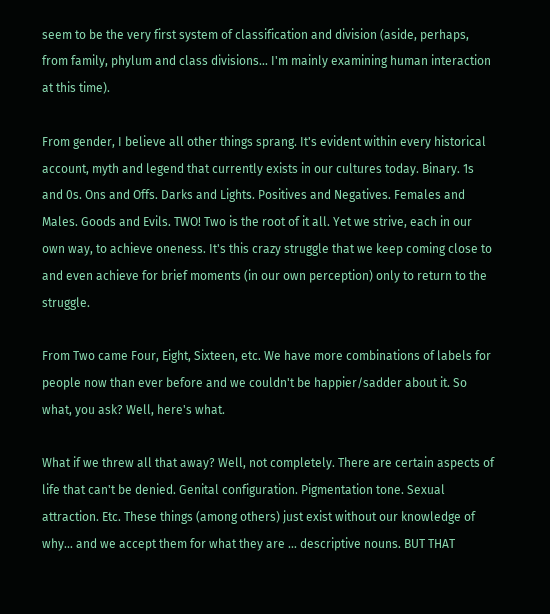seem to be the very first system of classification and division (aside, perhaps, from family, phylum and class divisions... I'm mainly examining human interaction at this time).

From gender, I believe all other things sprang. It's evident within every historical account, myth and legend that currently exists in our cultures today. Binary. 1s and 0s. Ons and Offs. Darks and Lights. Positives and Negatives. Females and Males. Goods and Evils. TWO! Two is the root of it all. Yet we strive, each in our own way, to achieve oneness. It's this crazy struggle that we keep coming close to and even achieve for brief moments (in our own perception) only to return to the struggle.

From Two came Four, Eight, Sixteen, etc. We have more combinations of labels for people now than ever before and we couldn't be happier/sadder about it. So what, you ask? Well, here's what.

What if we threw all that away? Well, not completely. There are certain aspects of life that can't be denied. Genital configuration. Pigmentation tone. Sexual attraction. Etc. These things (among others) just exist without our knowledge of why... and we accept them for what they are ... descriptive nouns. BUT THAT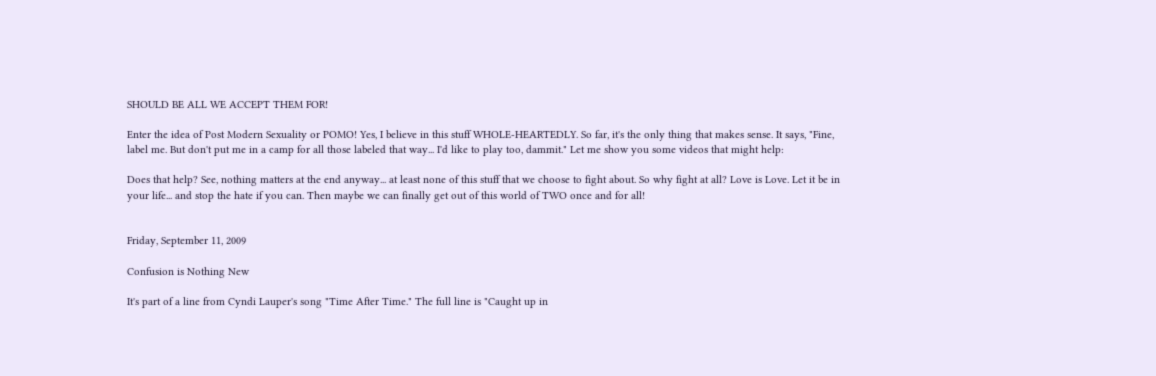SHOULD BE ALL WE ACCEPT THEM FOR!

Enter the idea of Post Modern Sexuality or POMO! Yes, I believe in this stuff WHOLE-HEARTEDLY. So far, it's the only thing that makes sense. It says, "Fine, label me. But don't put me in a camp for all those labeled that way... I'd like to play too, dammit." Let me show you some videos that might help:

Does that help? See, nothing matters at the end anyway... at least none of this stuff that we choose to fight about. So why fight at all? Love is Love. Let it be in your life... and stop the hate if you can. Then maybe we can finally get out of this world of TWO once and for all!


Friday, September 11, 2009

Confusion is Nothing New

It's part of a line from Cyndi Lauper's song "Time After Time." The full line is "Caught up in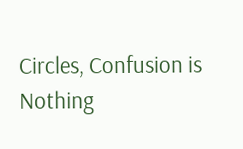Circles, Confusion is Nothing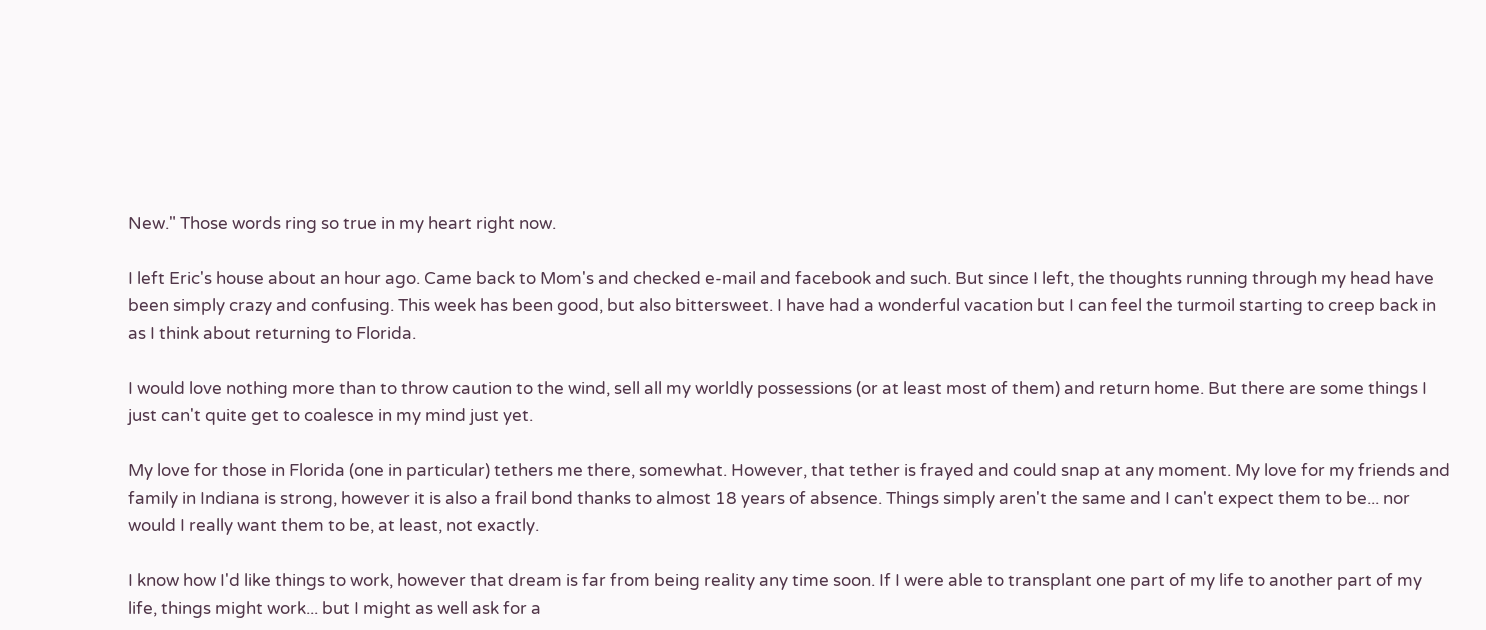New." Those words ring so true in my heart right now.

I left Eric's house about an hour ago. Came back to Mom's and checked e-mail and facebook and such. But since I left, the thoughts running through my head have been simply crazy and confusing. This week has been good, but also bittersweet. I have had a wonderful vacation but I can feel the turmoil starting to creep back in as I think about returning to Florida.

I would love nothing more than to throw caution to the wind, sell all my worldly possessions (or at least most of them) and return home. But there are some things I just can't quite get to coalesce in my mind just yet.

My love for those in Florida (one in particular) tethers me there, somewhat. However, that tether is frayed and could snap at any moment. My love for my friends and family in Indiana is strong, however it is also a frail bond thanks to almost 18 years of absence. Things simply aren't the same and I can't expect them to be... nor would I really want them to be, at least, not exactly.

I know how I'd like things to work, however that dream is far from being reality any time soon. If I were able to transplant one part of my life to another part of my life, things might work... but I might as well ask for a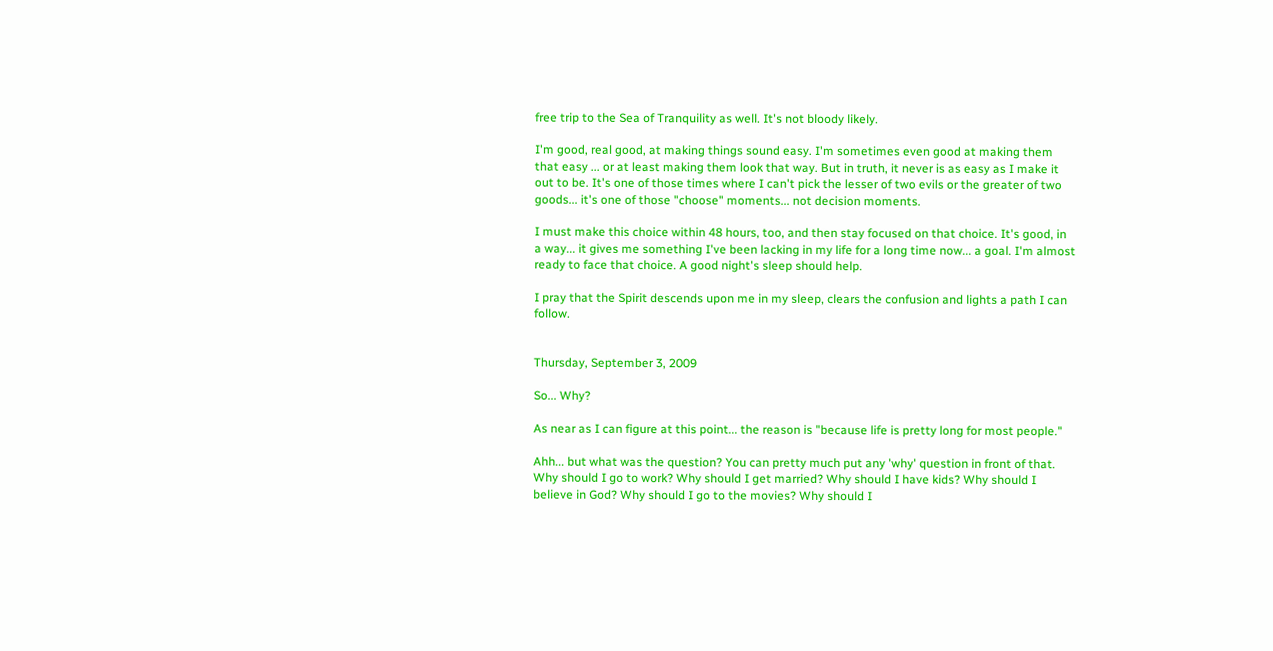free trip to the Sea of Tranquility as well. It's not bloody likely.

I'm good, real good, at making things sound easy. I'm sometimes even good at making them that easy ... or at least making them look that way. But in truth, it never is as easy as I make it out to be. It's one of those times where I can't pick the lesser of two evils or the greater of two goods... it's one of those "choose" moments... not decision moments.

I must make this choice within 48 hours, too, and then stay focused on that choice. It's good, in a way... it gives me something I've been lacking in my life for a long time now... a goal. I'm almost ready to face that choice. A good night's sleep should help.

I pray that the Spirit descends upon me in my sleep, clears the confusion and lights a path I can follow.


Thursday, September 3, 2009

So... Why?

As near as I can figure at this point... the reason is "because life is pretty long for most people."

Ahh... but what was the question? You can pretty much put any 'why' question in front of that. Why should I go to work? Why should I get married? Why should I have kids? Why should I believe in God? Why should I go to the movies? Why should I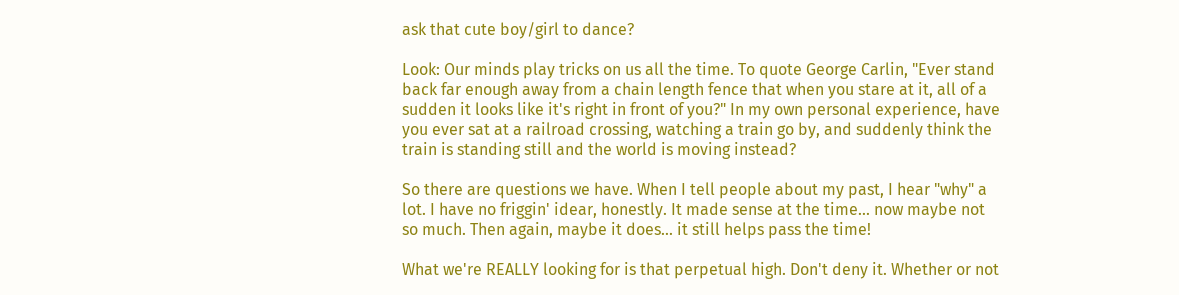ask that cute boy/girl to dance?

Look: Our minds play tricks on us all the time. To quote George Carlin, "Ever stand back far enough away from a chain length fence that when you stare at it, all of a sudden it looks like it's right in front of you?" In my own personal experience, have you ever sat at a railroad crossing, watching a train go by, and suddenly think the train is standing still and the world is moving instead?

So there are questions we have. When I tell people about my past, I hear "why" a lot. I have no friggin' idear, honestly. It made sense at the time... now maybe not so much. Then again, maybe it does... it still helps pass the time!

What we're REALLY looking for is that perpetual high. Don't deny it. Whether or not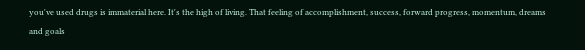you've used drugs is immaterial here. It's the high of living. That feeling of accomplishment, success, forward progress, momentum, dreams and goals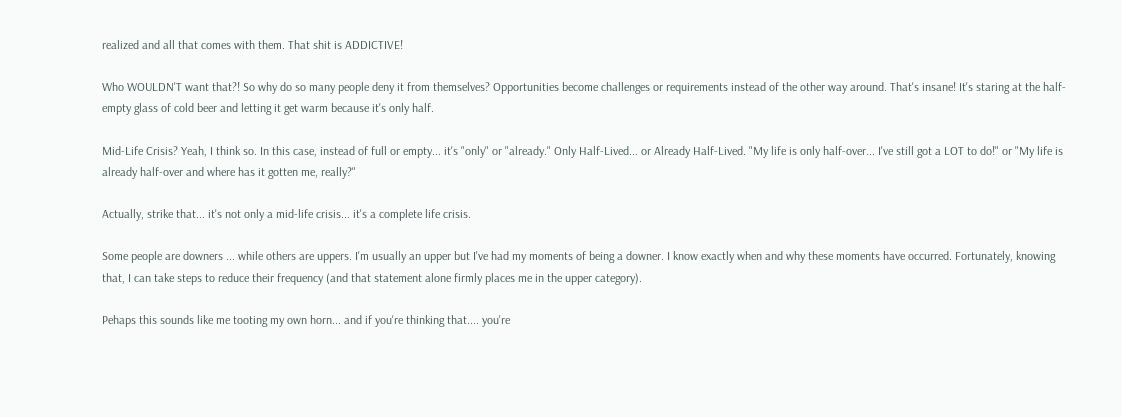realized and all that comes with them. That shit is ADDICTIVE!

Who WOULDN'T want that?! So why do so many people deny it from themselves? Opportunities become challenges or requirements instead of the other way around. That's insane! It's staring at the half-empty glass of cold beer and letting it get warm because it's only half.

Mid-Life Crisis? Yeah, I think so. In this case, instead of full or empty... it's "only" or "already." Only Half-Lived... or Already Half-Lived. "My life is only half-over... I've still got a LOT to do!" or "My life is already half-over and where has it gotten me, really?"

Actually, strike that... it's not only a mid-life crisis... it's a complete life crisis.

Some people are downers ... while others are uppers. I'm usually an upper but I've had my moments of being a downer. I know exactly when and why these moments have occurred. Fortunately, knowing that, I can take steps to reduce their frequency (and that statement alone firmly places me in the upper category).

Pehaps this sounds like me tooting my own horn... and if you're thinking that.... you're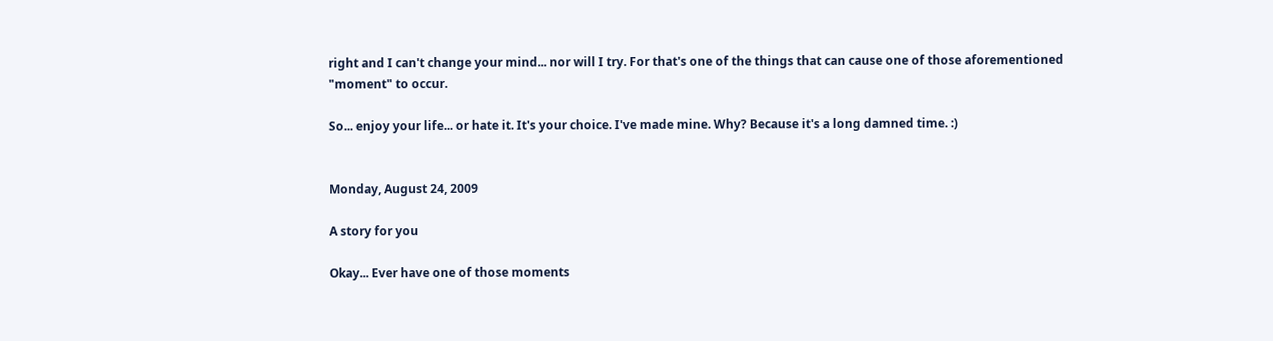right and I can't change your mind... nor will I try. For that's one of the things that can cause one of those aforementioned "moment" to occur.

So... enjoy your life... or hate it. It's your choice. I've made mine. Why? Because it's a long damned time. :)


Monday, August 24, 2009

A story for you

Okay... Ever have one of those moments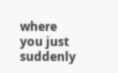where you just suddenly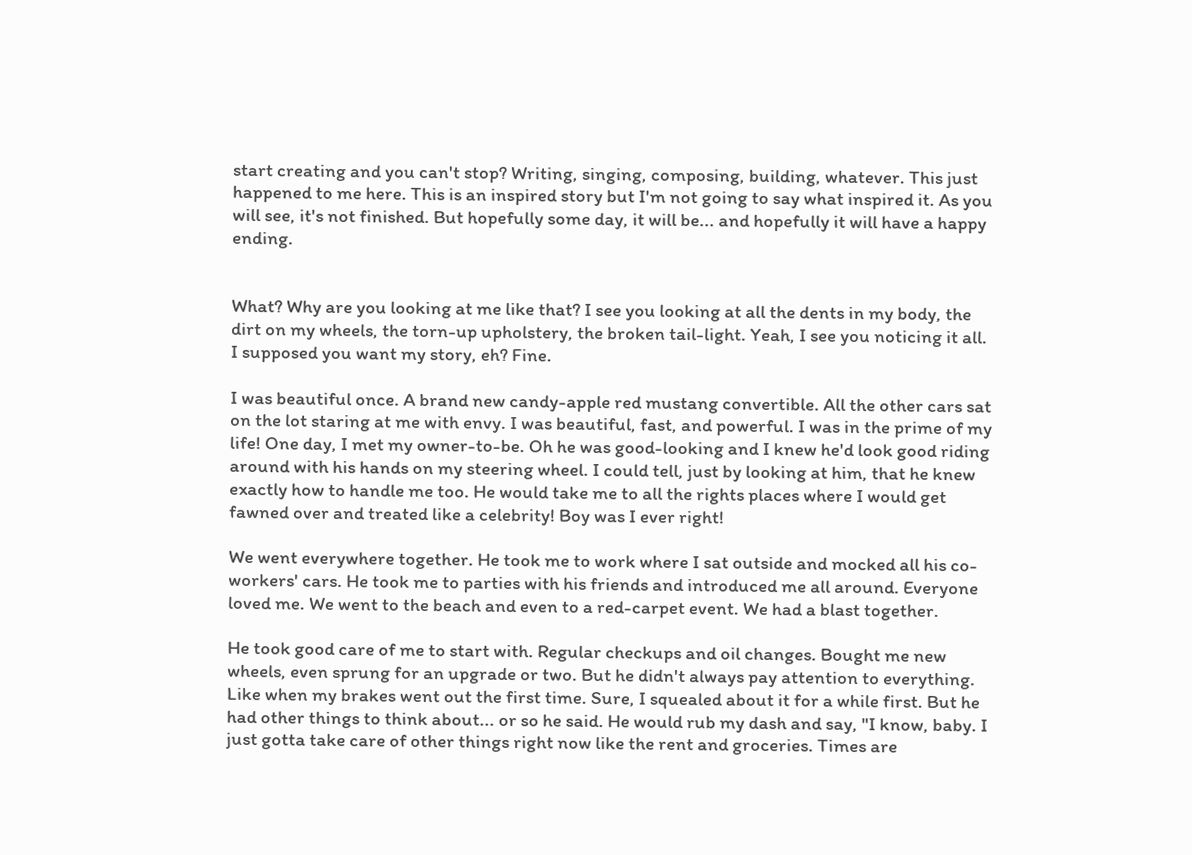start creating and you can't stop? Writing, singing, composing, building, whatever. This just happened to me here. This is an inspired story but I'm not going to say what inspired it. As you will see, it's not finished. But hopefully some day, it will be... and hopefully it will have a happy ending.


What? Why are you looking at me like that? I see you looking at all the dents in my body, the dirt on my wheels, the torn-up upholstery, the broken tail-light. Yeah, I see you noticing it all. I supposed you want my story, eh? Fine.

I was beautiful once. A brand new candy-apple red mustang convertible. All the other cars sat on the lot staring at me with envy. I was beautiful, fast, and powerful. I was in the prime of my life! One day, I met my owner-to-be. Oh he was good-looking and I knew he'd look good riding around with his hands on my steering wheel. I could tell, just by looking at him, that he knew exactly how to handle me too. He would take me to all the rights places where I would get fawned over and treated like a celebrity! Boy was I ever right!

We went everywhere together. He took me to work where I sat outside and mocked all his co-workers' cars. He took me to parties with his friends and introduced me all around. Everyone loved me. We went to the beach and even to a red-carpet event. We had a blast together.

He took good care of me to start with. Regular checkups and oil changes. Bought me new wheels, even sprung for an upgrade or two. But he didn't always pay attention to everything. Like when my brakes went out the first time. Sure, I squealed about it for a while first. But he had other things to think about... or so he said. He would rub my dash and say, "I know, baby. I just gotta take care of other things right now like the rent and groceries. Times are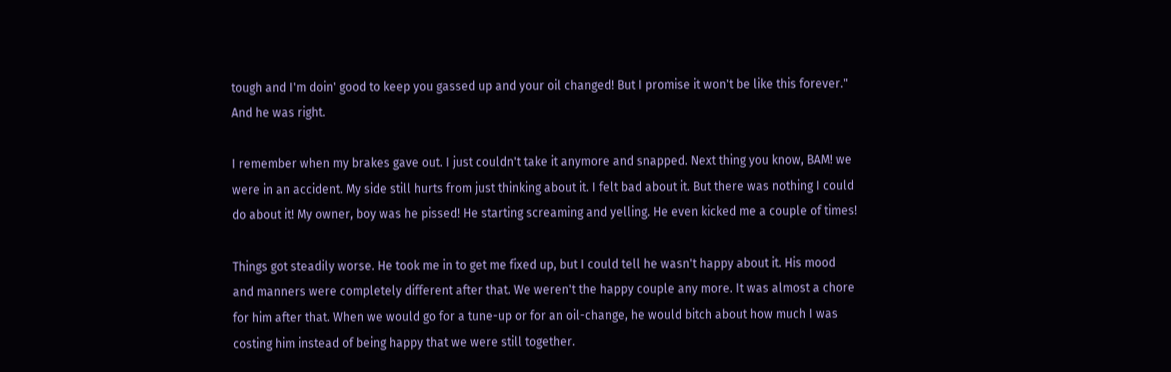tough and I'm doin' good to keep you gassed up and your oil changed! But I promise it won't be like this forever." And he was right.

I remember when my brakes gave out. I just couldn't take it anymore and snapped. Next thing you know, BAM! we were in an accident. My side still hurts from just thinking about it. I felt bad about it. But there was nothing I could do about it! My owner, boy was he pissed! He starting screaming and yelling. He even kicked me a couple of times!

Things got steadily worse. He took me in to get me fixed up, but I could tell he wasn't happy about it. His mood and manners were completely different after that. We weren't the happy couple any more. It was almost a chore for him after that. When we would go for a tune-up or for an oil-change, he would bitch about how much I was costing him instead of being happy that we were still together.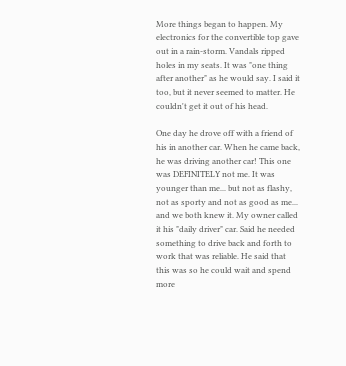More things began to happen. My electronics for the convertible top gave out in a rain-storm. Vandals ripped holes in my seats. It was "one thing after another" as he would say. I said it too, but it never seemed to matter. He couldn't get it out of his head.

One day he drove off with a friend of his in another car. When he came back, he was driving another car! This one was DEFINITELY not me. It was younger than me... but not as flashy, not as sporty and not as good as me... and we both knew it. My owner called it his "daily driver" car. Said he needed something to drive back and forth to work that was reliable. He said that this was so he could wait and spend more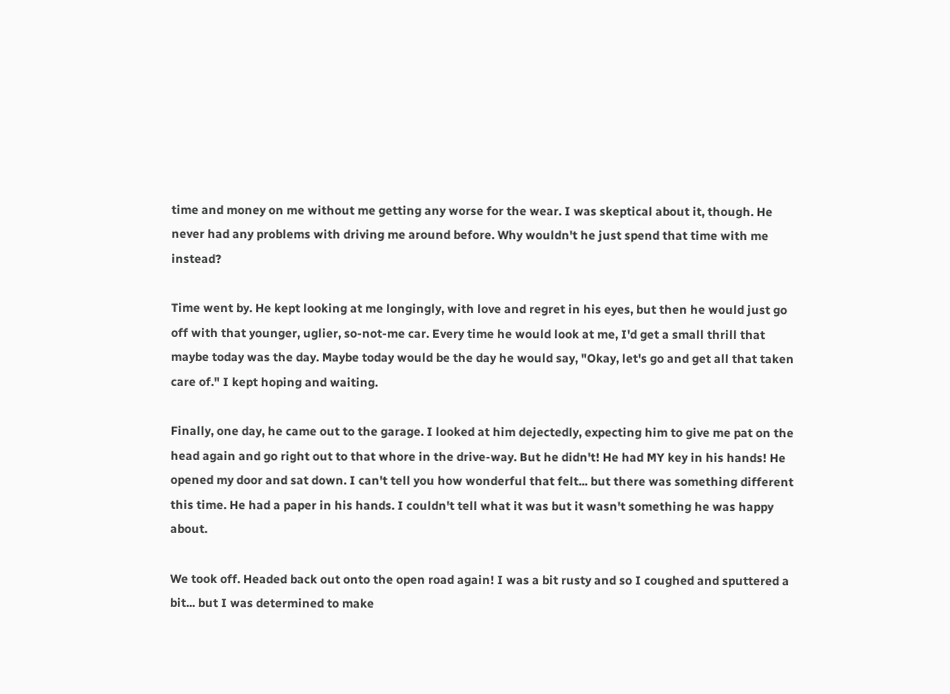time and money on me without me getting any worse for the wear. I was skeptical about it, though. He never had any problems with driving me around before. Why wouldn't he just spend that time with me instead?

Time went by. He kept looking at me longingly, with love and regret in his eyes, but then he would just go off with that younger, uglier, so-not-me car. Every time he would look at me, I'd get a small thrill that maybe today was the day. Maybe today would be the day he would say, "Okay, let's go and get all that taken care of." I kept hoping and waiting.

Finally, one day, he came out to the garage. I looked at him dejectedly, expecting him to give me pat on the head again and go right out to that whore in the drive-way. But he didn't! He had MY key in his hands! He opened my door and sat down. I can't tell you how wonderful that felt... but there was something different this time. He had a paper in his hands. I couldn't tell what it was but it wasn't something he was happy about.

We took off. Headed back out onto the open road again! I was a bit rusty and so I coughed and sputtered a bit... but I was determined to make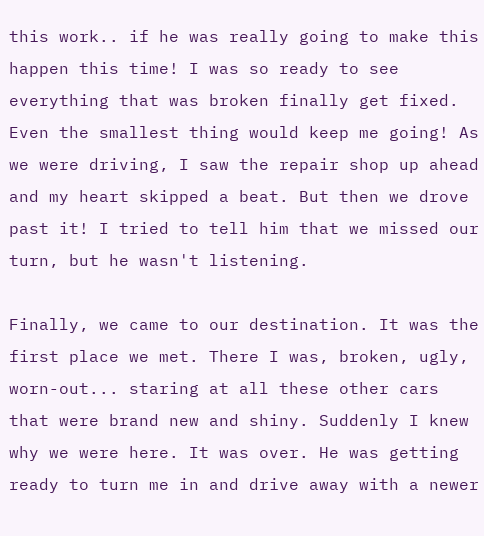this work.. if he was really going to make this happen this time! I was so ready to see everything that was broken finally get fixed. Even the smallest thing would keep me going! As we were driving, I saw the repair shop up ahead and my heart skipped a beat. But then we drove past it! I tried to tell him that we missed our turn, but he wasn't listening.

Finally, we came to our destination. It was the first place we met. There I was, broken, ugly, worn-out... staring at all these other cars that were brand new and shiny. Suddenly I knew why we were here. It was over. He was getting ready to turn me in and drive away with a newer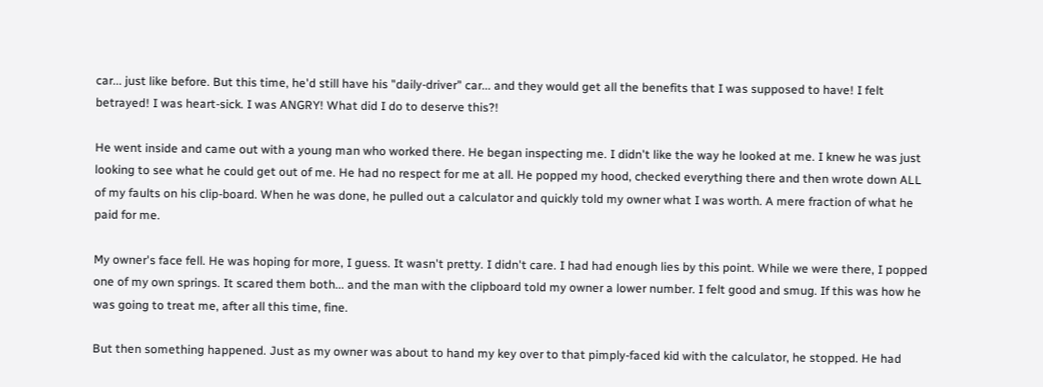car... just like before. But this time, he'd still have his "daily-driver" car... and they would get all the benefits that I was supposed to have! I felt betrayed! I was heart-sick. I was ANGRY! What did I do to deserve this?!

He went inside and came out with a young man who worked there. He began inspecting me. I didn't like the way he looked at me. I knew he was just looking to see what he could get out of me. He had no respect for me at all. He popped my hood, checked everything there and then wrote down ALL of my faults on his clip-board. When he was done, he pulled out a calculator and quickly told my owner what I was worth. A mere fraction of what he paid for me.

My owner's face fell. He was hoping for more, I guess. It wasn't pretty. I didn't care. I had had enough lies by this point. While we were there, I popped one of my own springs. It scared them both... and the man with the clipboard told my owner a lower number. I felt good and smug. If this was how he was going to treat me, after all this time, fine.

But then something happened. Just as my owner was about to hand my key over to that pimply-faced kid with the calculator, he stopped. He had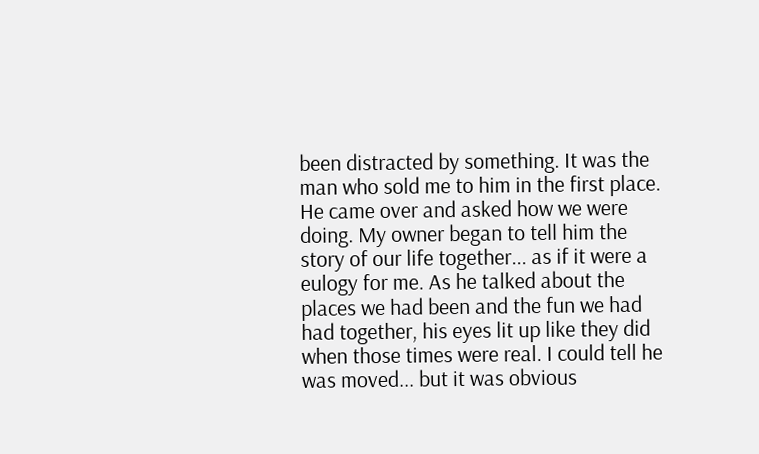been distracted by something. It was the man who sold me to him in the first place. He came over and asked how we were doing. My owner began to tell him the story of our life together... as if it were a eulogy for me. As he talked about the places we had been and the fun we had had together, his eyes lit up like they did when those times were real. I could tell he was moved... but it was obvious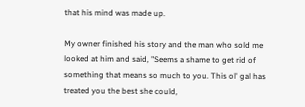that his mind was made up.

My owner finished his story and the man who sold me looked at him and said, "Seems a shame to get rid of something that means so much to you. This ol' gal has treated you the best she could,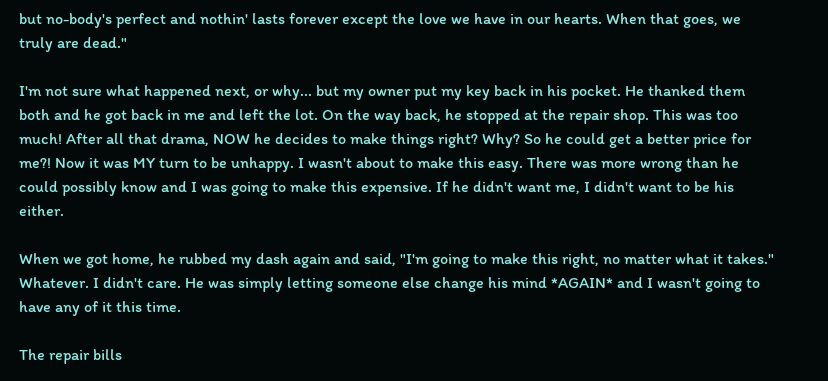but no-body's perfect and nothin' lasts forever except the love we have in our hearts. When that goes, we truly are dead."

I'm not sure what happened next, or why... but my owner put my key back in his pocket. He thanked them both and he got back in me and left the lot. On the way back, he stopped at the repair shop. This was too much! After all that drama, NOW he decides to make things right? Why? So he could get a better price for me?! Now it was MY turn to be unhappy. I wasn't about to make this easy. There was more wrong than he could possibly know and I was going to make this expensive. If he didn't want me, I didn't want to be his either.

When we got home, he rubbed my dash again and said, "I'm going to make this right, no matter what it takes." Whatever. I didn't care. He was simply letting someone else change his mind *AGAIN* and I wasn't going to have any of it this time.

The repair bills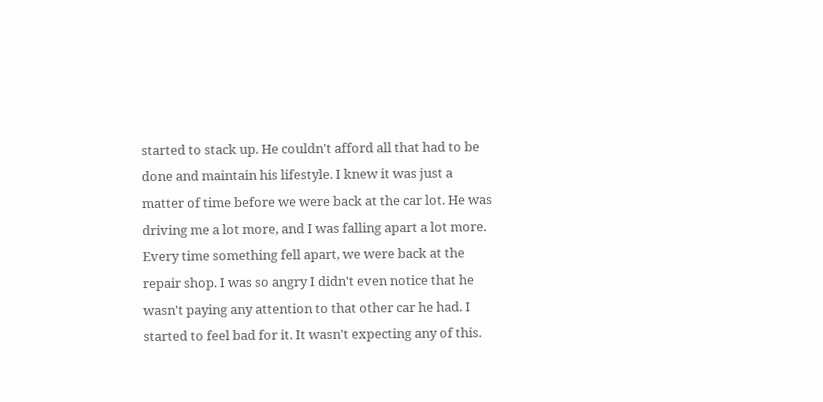started to stack up. He couldn't afford all that had to be done and maintain his lifestyle. I knew it was just a matter of time before we were back at the car lot. He was driving me a lot more, and I was falling apart a lot more. Every time something fell apart, we were back at the repair shop. I was so angry I didn't even notice that he wasn't paying any attention to that other car he had. I started to feel bad for it. It wasn't expecting any of this.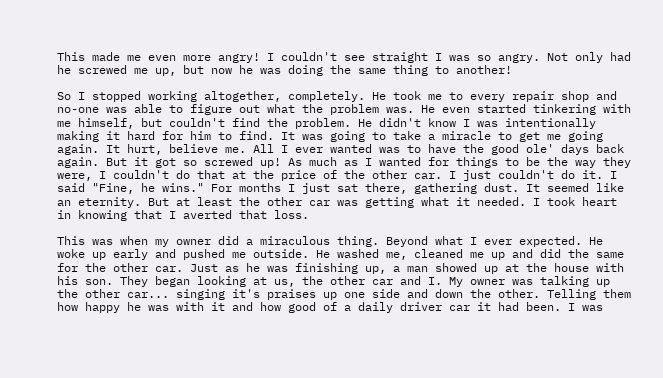This made me even more angry! I couldn't see straight I was so angry. Not only had he screwed me up, but now he was doing the same thing to another!

So I stopped working altogether, completely. He took me to every repair shop and no-one was able to figure out what the problem was. He even started tinkering with me himself, but couldn't find the problem. He didn't know I was intentionally making it hard for him to find. It was going to take a miracle to get me going again. It hurt, believe me. All I ever wanted was to have the good ole' days back again. But it got so screwed up! As much as I wanted for things to be the way they were, I couldn't do that at the price of the other car. I just couldn't do it. I said "Fine, he wins." For months I just sat there, gathering dust. It seemed like an eternity. But at least the other car was getting what it needed. I took heart in knowing that I averted that loss.

This was when my owner did a miraculous thing. Beyond what I ever expected. He woke up early and pushed me outside. He washed me, cleaned me up and did the same for the other car. Just as he was finishing up, a man showed up at the house with his son. They began looking at us, the other car and I. My owner was talking up the other car... singing it's praises up one side and down the other. Telling them how happy he was with it and how good of a daily driver car it had been. I was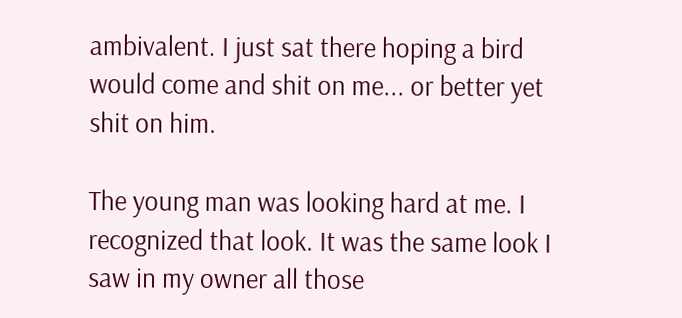ambivalent. I just sat there hoping a bird would come and shit on me... or better yet shit on him.

The young man was looking hard at me. I recognized that look. It was the same look I saw in my owner all those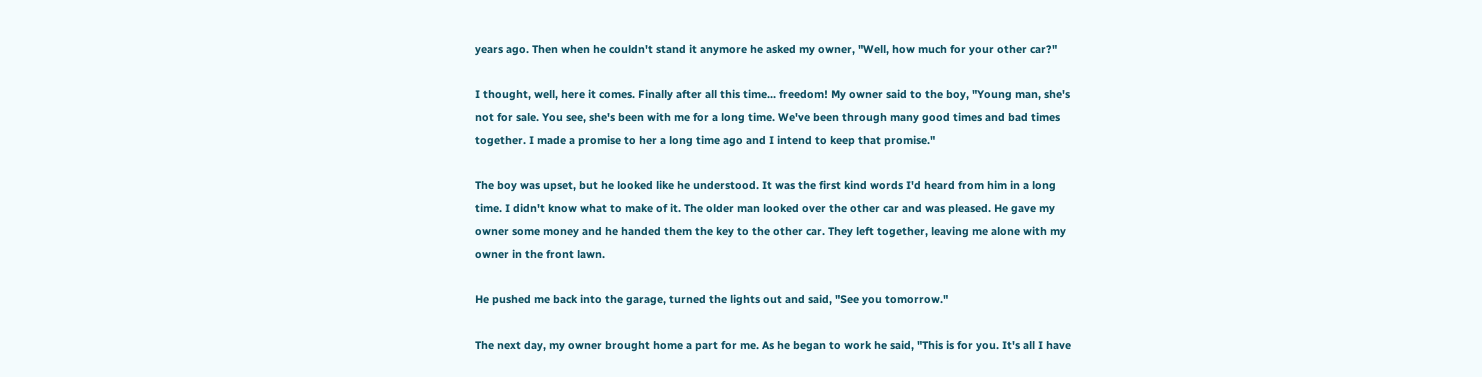years ago. Then when he couldn't stand it anymore he asked my owner, "Well, how much for your other car?"

I thought, well, here it comes. Finally after all this time... freedom! My owner said to the boy, "Young man, she's not for sale. You see, she's been with me for a long time. We've been through many good times and bad times together. I made a promise to her a long time ago and I intend to keep that promise."

The boy was upset, but he looked like he understood. It was the first kind words I'd heard from him in a long time. I didn't know what to make of it. The older man looked over the other car and was pleased. He gave my owner some money and he handed them the key to the other car. They left together, leaving me alone with my owner in the front lawn.

He pushed me back into the garage, turned the lights out and said, "See you tomorrow."

The next day, my owner brought home a part for me. As he began to work he said, "This is for you. It's all I have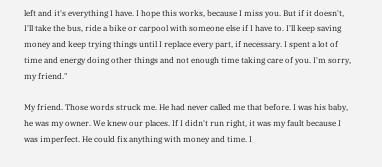left and it's everything I have. I hope this works, because I miss you. But if it doesn't, I'll take the bus, ride a bike or carpool with someone else if I have to. I'll keep saving money and keep trying things until I replace every part, if necessary. I spent a lot of time and energy doing other things and not enough time taking care of you. I'm sorry, my friend."

My friend. Those words struck me. He had never called me that before. I was his baby, he was my owner. We knew our places. If I didn't run right, it was my fault because I was imperfect. He could fix anything with money and time. I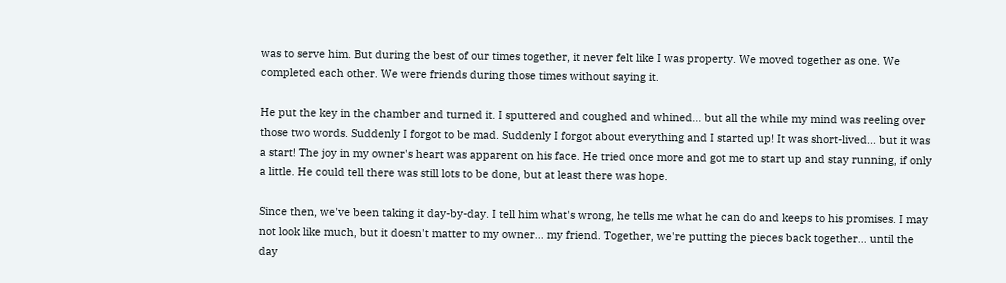was to serve him. But during the best of our times together, it never felt like I was property. We moved together as one. We completed each other. We were friends during those times without saying it.

He put the key in the chamber and turned it. I sputtered and coughed and whined... but all the while my mind was reeling over those two words. Suddenly I forgot to be mad. Suddenly I forgot about everything and I started up! It was short-lived... but it was a start! The joy in my owner's heart was apparent on his face. He tried once more and got me to start up and stay running, if only a little. He could tell there was still lots to be done, but at least there was hope.

Since then, we've been taking it day-by-day. I tell him what's wrong, he tells me what he can do and keeps to his promises. I may not look like much, but it doesn't matter to my owner... my friend. Together, we're putting the pieces back together... until the day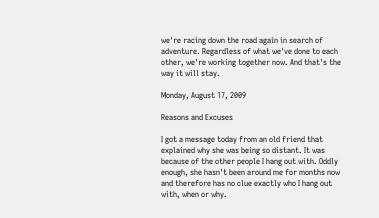we're racing down the road again in search of adventure. Regardless of what we've done to each other, we're working together now. And that's the way it will stay.

Monday, August 17, 2009

Reasons and Excuses

I got a message today from an old friend that explained why she was being so distant. It was because of the other people I hang out with. Oddly enough, she hasn't been around me for months now and therefore has no clue exactly who I hang out with, when or why.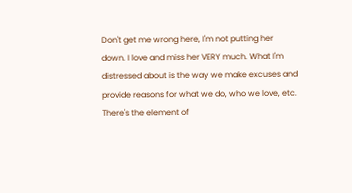Don't get me wrong here, I'm not putting her down. I love and miss her VERY much. What I'm distressed about is the way we make excuses and provide reasons for what we do, who we love, etc. There's the element of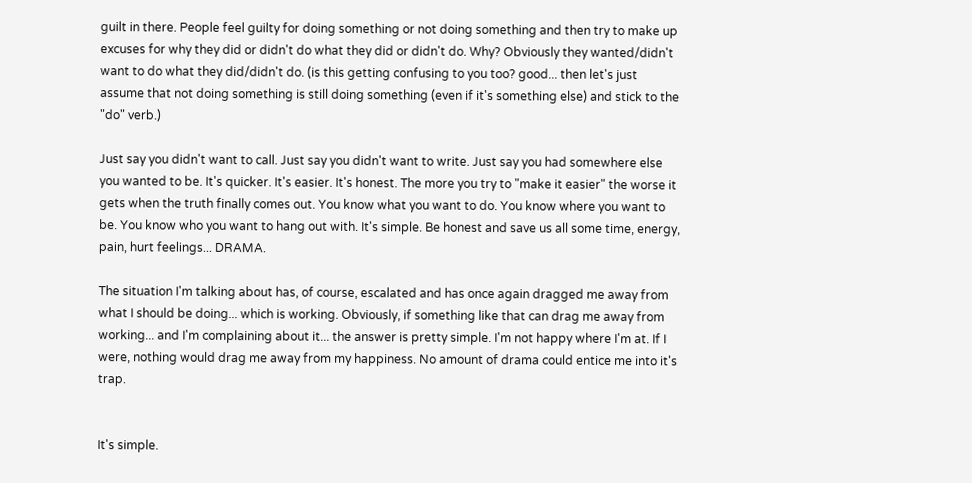guilt in there. People feel guilty for doing something or not doing something and then try to make up excuses for why they did or didn't do what they did or didn't do. Why? Obviously they wanted/didn't want to do what they did/didn't do. (is this getting confusing to you too? good... then let's just assume that not doing something is still doing something (even if it's something else) and stick to the "do" verb.)

Just say you didn't want to call. Just say you didn't want to write. Just say you had somewhere else you wanted to be. It's quicker. It's easier. It's honest. The more you try to "make it easier" the worse it gets when the truth finally comes out. You know what you want to do. You know where you want to be. You know who you want to hang out with. It's simple. Be honest and save us all some time, energy, pain, hurt feelings... DRAMA.

The situation I'm talking about has, of course, escalated and has once again dragged me away from what I should be doing... which is working. Obviously, if something like that can drag me away from working... and I'm complaining about it... the answer is pretty simple. I'm not happy where I'm at. If I were, nothing would drag me away from my happiness. No amount of drama could entice me into it's trap.


It's simple.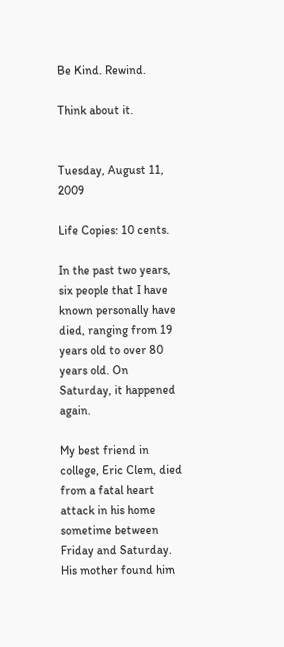Be Kind. Rewind.

Think about it.


Tuesday, August 11, 2009

Life Copies: 10 cents.

In the past two years, six people that I have known personally have died, ranging from 19 years old to over 80 years old. On Saturday, it happened again.

My best friend in college, Eric Clem, died from a fatal heart attack in his home sometime between Friday and Saturday. His mother found him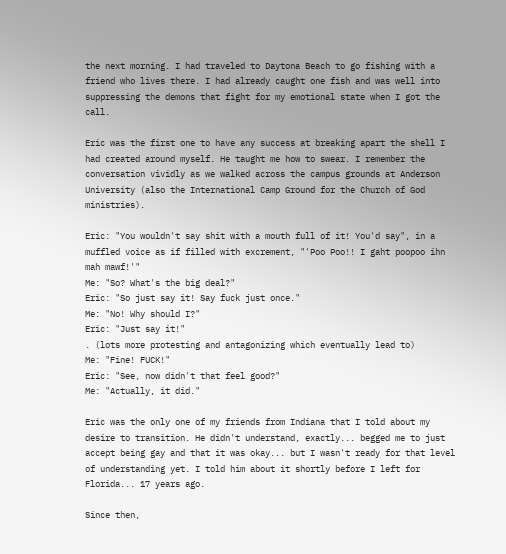the next morning. I had traveled to Daytona Beach to go fishing with a friend who lives there. I had already caught one fish and was well into suppressing the demons that fight for my emotional state when I got the call.

Eric was the first one to have any success at breaking apart the shell I had created around myself. He taught me how to swear. I remember the conversation vividly as we walked across the campus grounds at Anderson University (also the International Camp Ground for the Church of God ministries).

Eric: "You wouldn't say shit with a mouth full of it! You'd say", in a muffled voice as if filled with excrement, "'Poo Poo!! I gaht poopoo ihn mah mawf!'"
Me: "So? What's the big deal?"
Eric: "So just say it! Say fuck just once."
Me: "No! Why should I?"
Eric: "Just say it!"
. (lots more protesting and antagonizing which eventually lead to)
Me: "Fine! FUCK!"
Eric: "See, now didn't that feel good?"
Me: "Actually, it did."

Eric was the only one of my friends from Indiana that I told about my desire to transition. He didn't understand, exactly... begged me to just accept being gay and that it was okay... but I wasn't ready for that level of understanding yet. I told him about it shortly before I left for Florida... 17 years ago.

Since then,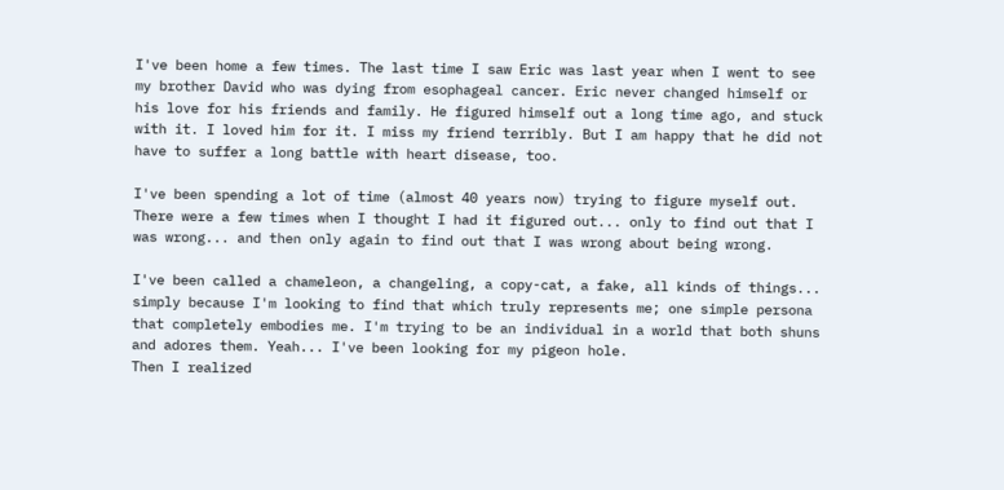I've been home a few times. The last time I saw Eric was last year when I went to see my brother David who was dying from esophageal cancer. Eric never changed himself or his love for his friends and family. He figured himself out a long time ago, and stuck with it. I loved him for it. I miss my friend terribly. But I am happy that he did not have to suffer a long battle with heart disease, too.

I've been spending a lot of time (almost 40 years now) trying to figure myself out. There were a few times when I thought I had it figured out... only to find out that I was wrong... and then only again to find out that I was wrong about being wrong.

I've been called a chameleon, a changeling, a copy-cat, a fake, all kinds of things... simply because I'm looking to find that which truly represents me; one simple persona that completely embodies me. I'm trying to be an individual in a world that both shuns and adores them. Yeah... I've been looking for my pigeon hole.
Then I realized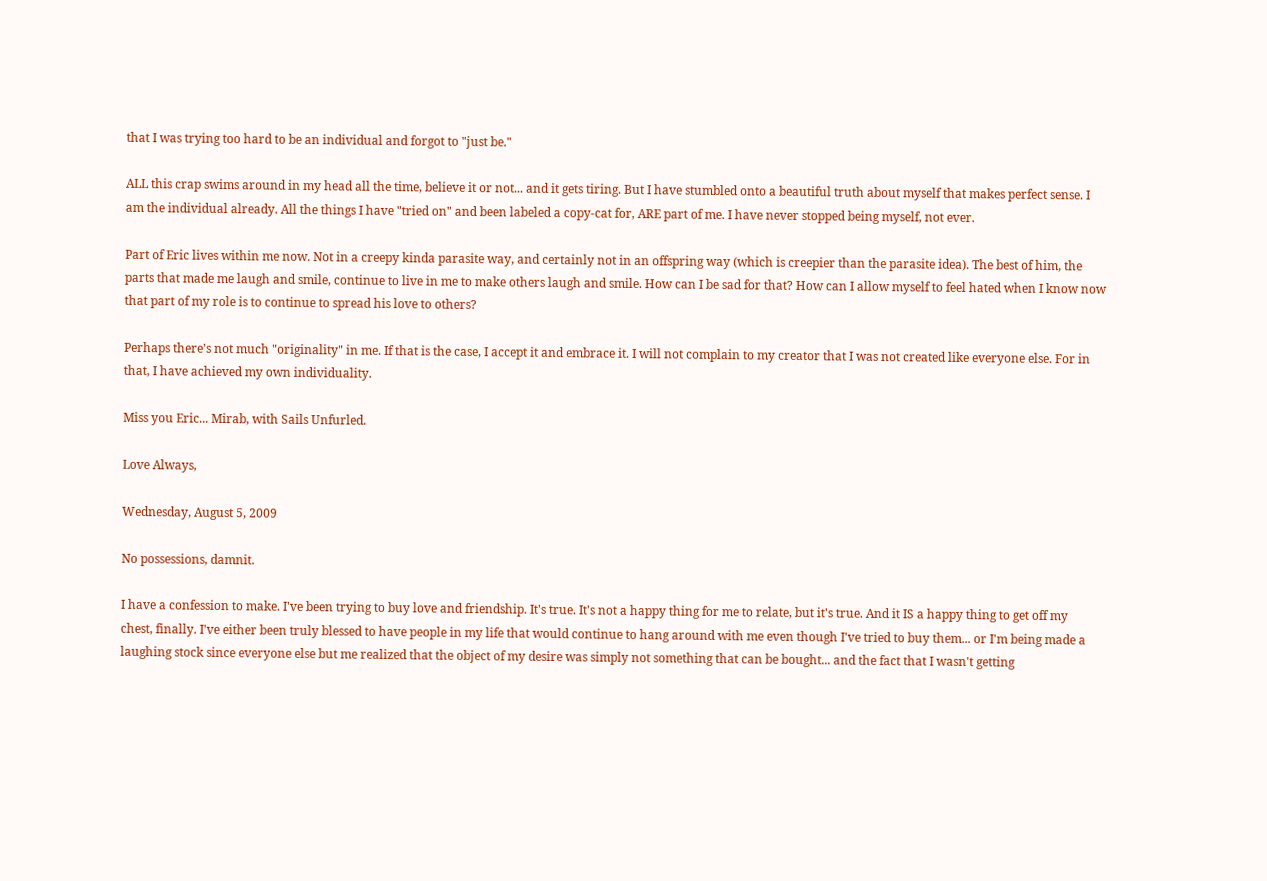that I was trying too hard to be an individual and forgot to "just be."

ALL this crap swims around in my head all the time, believe it or not... and it gets tiring. But I have stumbled onto a beautiful truth about myself that makes perfect sense. I am the individual already. All the things I have "tried on" and been labeled a copy-cat for, ARE part of me. I have never stopped being myself, not ever.

Part of Eric lives within me now. Not in a creepy kinda parasite way, and certainly not in an offspring way (which is creepier than the parasite idea). The best of him, the parts that made me laugh and smile, continue to live in me to make others laugh and smile. How can I be sad for that? How can I allow myself to feel hated when I know now that part of my role is to continue to spread his love to others?

Perhaps there's not much "originality" in me. If that is the case, I accept it and embrace it. I will not complain to my creator that I was not created like everyone else. For in that, I have achieved my own individuality.

Miss you Eric... Mirab, with Sails Unfurled.

Love Always,

Wednesday, August 5, 2009

No possessions, damnit.

I have a confession to make. I've been trying to buy love and friendship. It's true. It's not a happy thing for me to relate, but it's true. And it IS a happy thing to get off my chest, finally. I've either been truly blessed to have people in my life that would continue to hang around with me even though I've tried to buy them... or I'm being made a laughing stock since everyone else but me realized that the object of my desire was simply not something that can be bought... and the fact that I wasn't getting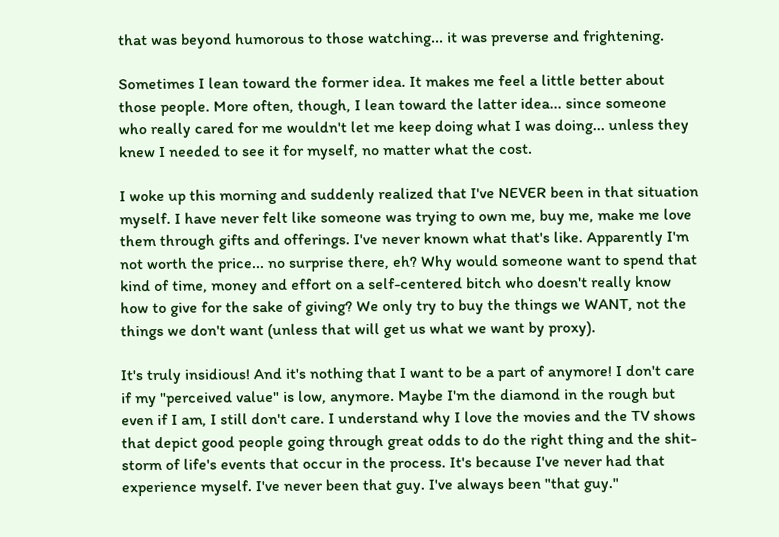that was beyond humorous to those watching... it was preverse and frightening.

Sometimes I lean toward the former idea. It makes me feel a little better about those people. More often, though, I lean toward the latter idea... since someone who really cared for me wouldn't let me keep doing what I was doing... unless they knew I needed to see it for myself, no matter what the cost.

I woke up this morning and suddenly realized that I've NEVER been in that situation myself. I have never felt like someone was trying to own me, buy me, make me love them through gifts and offerings. I've never known what that's like. Apparently I'm not worth the price... no surprise there, eh? Why would someone want to spend that kind of time, money and effort on a self-centered bitch who doesn't really know how to give for the sake of giving? We only try to buy the things we WANT, not the things we don't want (unless that will get us what we want by proxy).

It's truly insidious! And it's nothing that I want to be a part of anymore! I don't care if my "perceived value" is low, anymore. Maybe I'm the diamond in the rough but even if I am, I still don't care. I understand why I love the movies and the TV shows that depict good people going through great odds to do the right thing and the shit-storm of life's events that occur in the process. It's because I've never had that experience myself. I've never been that guy. I've always been "that guy."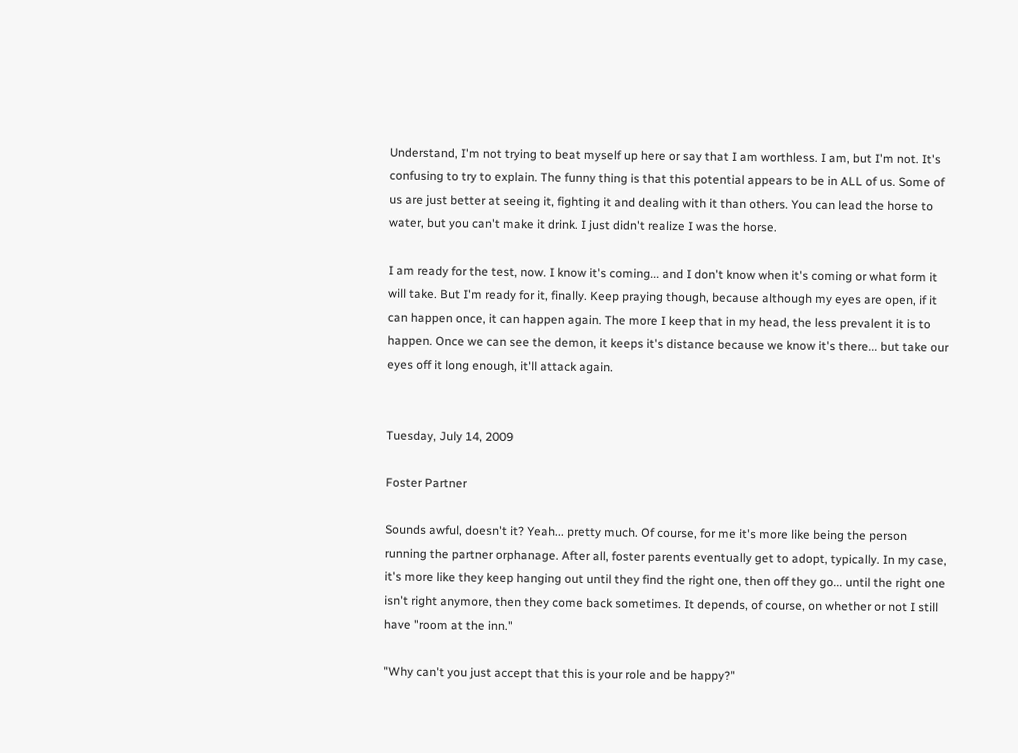Understand, I'm not trying to beat myself up here or say that I am worthless. I am, but I'm not. It's confusing to try to explain. The funny thing is that this potential appears to be in ALL of us. Some of us are just better at seeing it, fighting it and dealing with it than others. You can lead the horse to water, but you can't make it drink. I just didn't realize I was the horse.

I am ready for the test, now. I know it's coming... and I don't know when it's coming or what form it will take. But I'm ready for it, finally. Keep praying though, because although my eyes are open, if it can happen once, it can happen again. The more I keep that in my head, the less prevalent it is to happen. Once we can see the demon, it keeps it's distance because we know it's there... but take our eyes off it long enough, it'll attack again.


Tuesday, July 14, 2009

Foster Partner

Sounds awful, doesn't it? Yeah... pretty much. Of course, for me it's more like being the person running the partner orphanage. After all, foster parents eventually get to adopt, typically. In my case, it's more like they keep hanging out until they find the right one, then off they go... until the right one isn't right anymore, then they come back sometimes. It depends, of course, on whether or not I still have "room at the inn."

"Why can't you just accept that this is your role and be happy?"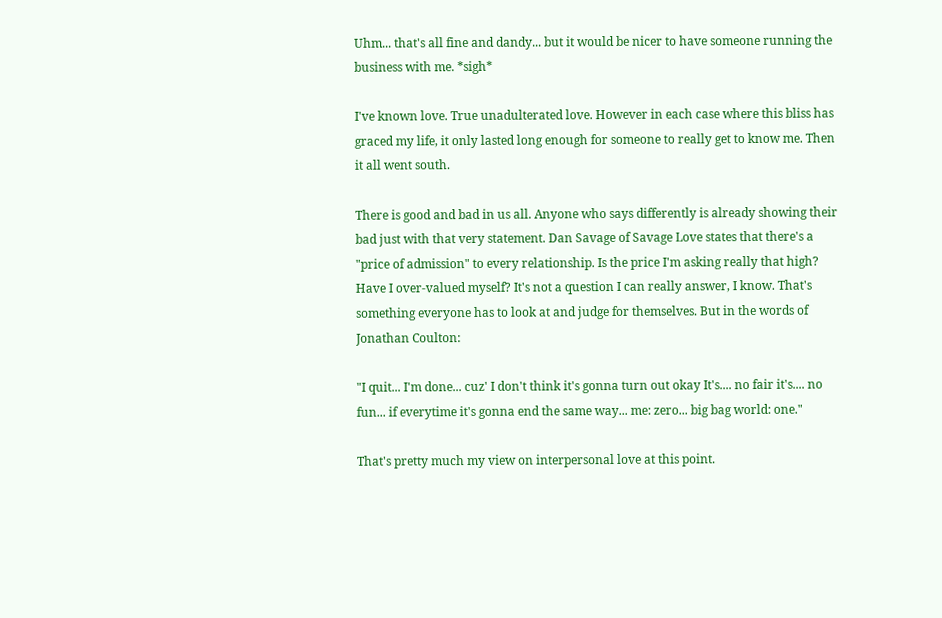Uhm... that's all fine and dandy... but it would be nicer to have someone running the business with me. *sigh*

I've known love. True unadulterated love. However in each case where this bliss has graced my life, it only lasted long enough for someone to really get to know me. Then it all went south.

There is good and bad in us all. Anyone who says differently is already showing their bad just with that very statement. Dan Savage of Savage Love states that there's a "price of admission" to every relationship. Is the price I'm asking really that high? Have I over-valued myself? It's not a question I can really answer, I know. That's something everyone has to look at and judge for themselves. But in the words of Jonathan Coulton:

"I quit... I'm done... cuz' I don't think it's gonna turn out okay It's.... no fair it's.... no fun... if everytime it's gonna end the same way... me: zero... big bag world: one."

That's pretty much my view on interpersonal love at this point.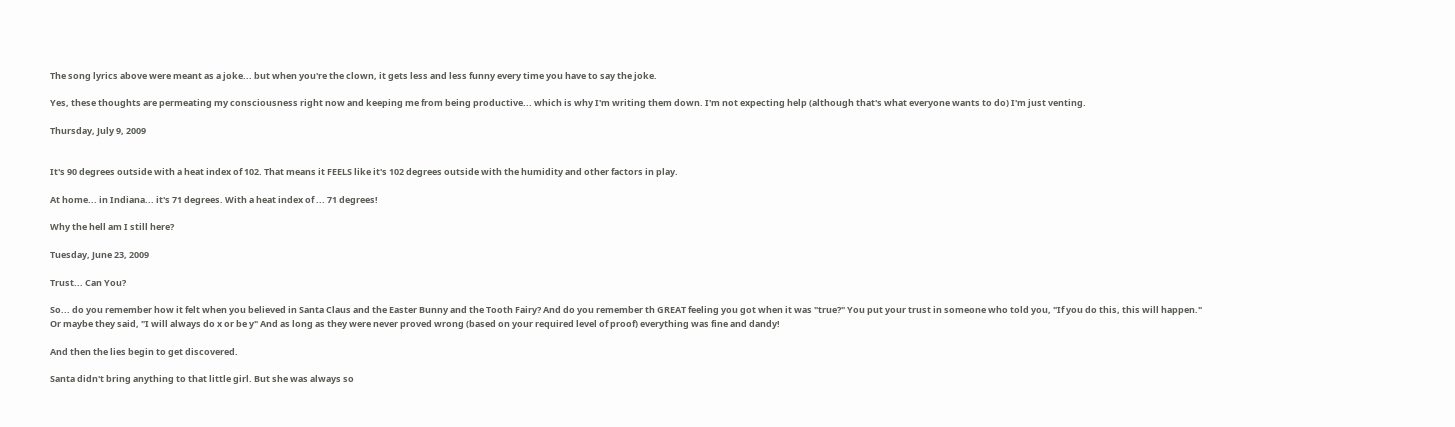The song lyrics above were meant as a joke... but when you're the clown, it gets less and less funny every time you have to say the joke.

Yes, these thoughts are permeating my consciousness right now and keeping me from being productive... which is why I'm writing them down. I'm not expecting help (although that's what everyone wants to do) I'm just venting.

Thursday, July 9, 2009


It's 90 degrees outside with a heat index of 102. That means it FEELS like it's 102 degrees outside with the humidity and other factors in play.

At home... in Indiana... it's 71 degrees. With a heat index of ... 71 degrees!

Why the hell am I still here?

Tuesday, June 23, 2009

Trust... Can You?

So... do you remember how it felt when you believed in Santa Claus and the Easter Bunny and the Tooth Fairy? And do you remember th GREAT feeling you got when it was "true?" You put your trust in someone who told you, "If you do this, this will happen." Or maybe they said, "I will always do x or be y" And as long as they were never proved wrong (based on your required level of proof) everything was fine and dandy!

And then the lies begin to get discovered.

Santa didn't bring anything to that little girl. But she was always so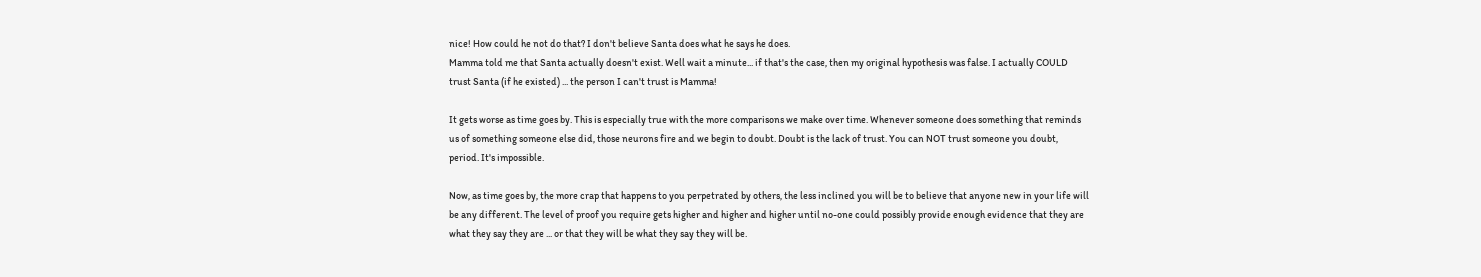nice! How could he not do that? I don't believe Santa does what he says he does.
Mamma told me that Santa actually doesn't exist. Well wait a minute... if that's the case, then my original hypothesis was false. I actually COULD trust Santa (if he existed) ... the person I can't trust is Mamma!

It gets worse as time goes by. This is especially true with the more comparisons we make over time. Whenever someone does something that reminds us of something someone else did, those neurons fire and we begin to doubt. Doubt is the lack of trust. You can NOT trust someone you doubt, period. It's impossible.

Now, as time goes by, the more crap that happens to you perpetrated by others, the less inclined you will be to believe that anyone new in your life will be any different. The level of proof you require gets higher and higher and higher until no-one could possibly provide enough evidence that they are what they say they are ... or that they will be what they say they will be.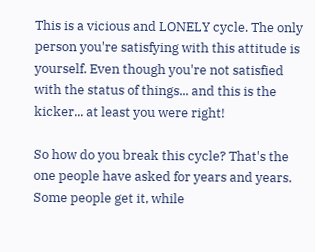This is a vicious and LONELY cycle. The only person you're satisfying with this attitude is yourself. Even though you're not satisfied with the status of things... and this is the kicker... at least you were right!

So how do you break this cycle? That's the one people have asked for years and years. Some people get it, while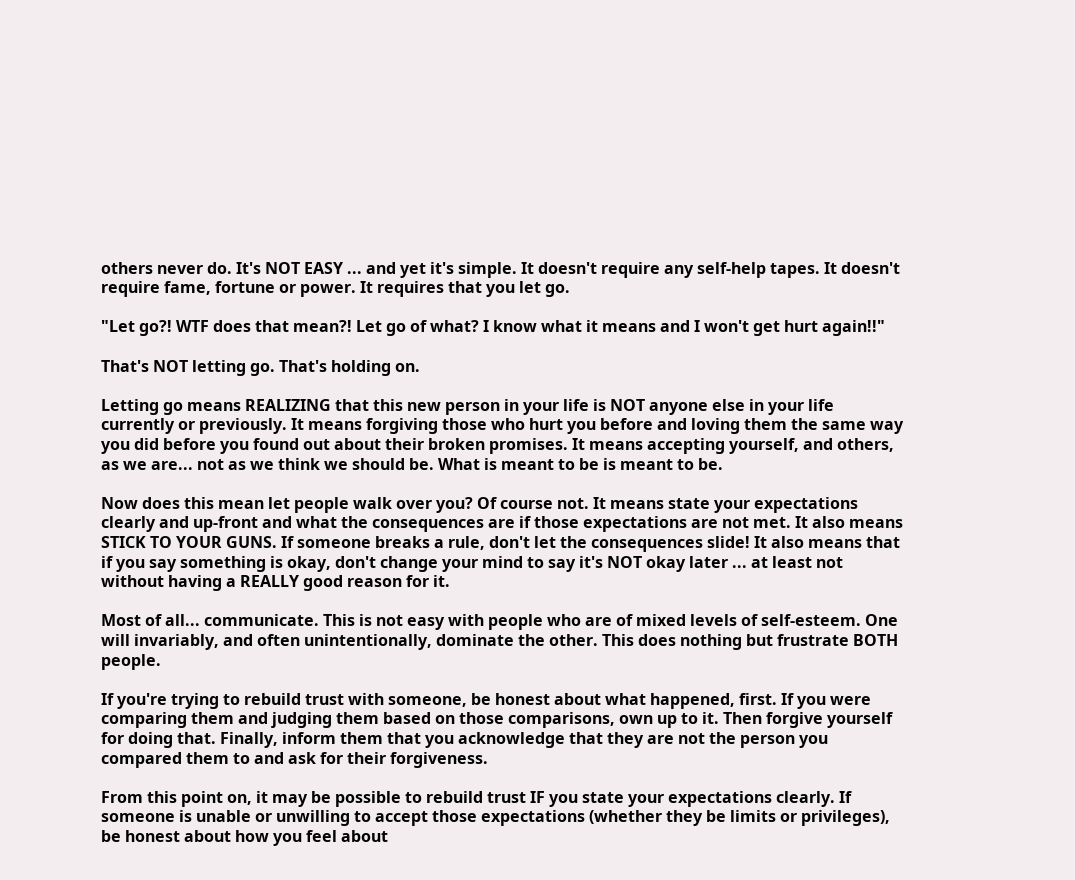others never do. It's NOT EASY ... and yet it's simple. It doesn't require any self-help tapes. It doesn't require fame, fortune or power. It requires that you let go.

"Let go?! WTF does that mean?! Let go of what? I know what it means and I won't get hurt again!!"

That's NOT letting go. That's holding on.

Letting go means REALIZING that this new person in your life is NOT anyone else in your life currently or previously. It means forgiving those who hurt you before and loving them the same way you did before you found out about their broken promises. It means accepting yourself, and others, as we are... not as we think we should be. What is meant to be is meant to be.

Now does this mean let people walk over you? Of course not. It means state your expectations clearly and up-front and what the consequences are if those expectations are not met. It also means STICK TO YOUR GUNS. If someone breaks a rule, don't let the consequences slide! It also means that if you say something is okay, don't change your mind to say it's NOT okay later ... at least not without having a REALLY good reason for it.

Most of all... communicate. This is not easy with people who are of mixed levels of self-esteem. One will invariably, and often unintentionally, dominate the other. This does nothing but frustrate BOTH people.

If you're trying to rebuild trust with someone, be honest about what happened, first. If you were comparing them and judging them based on those comparisons, own up to it. Then forgive yourself for doing that. Finally, inform them that you acknowledge that they are not the person you compared them to and ask for their forgiveness.

From this point on, it may be possible to rebuild trust IF you state your expectations clearly. If someone is unable or unwilling to accept those expectations (whether they be limits or privileges), be honest about how you feel about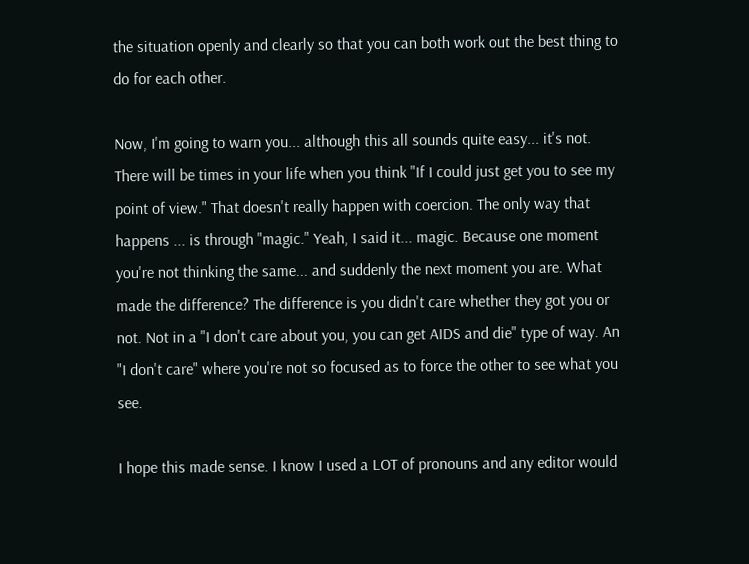the situation openly and clearly so that you can both work out the best thing to do for each other.

Now, I'm going to warn you... although this all sounds quite easy... it's not. There will be times in your life when you think "If I could just get you to see my point of view." That doesn't really happen with coercion. The only way that happens ... is through "magic." Yeah, I said it... magic. Because one moment you're not thinking the same... and suddenly the next moment you are. What made the difference? The difference is you didn't care whether they got you or not. Not in a "I don't care about you, you can get AIDS and die" type of way. An "I don't care" where you're not so focused as to force the other to see what you see.

I hope this made sense. I know I used a LOT of pronouns and any editor would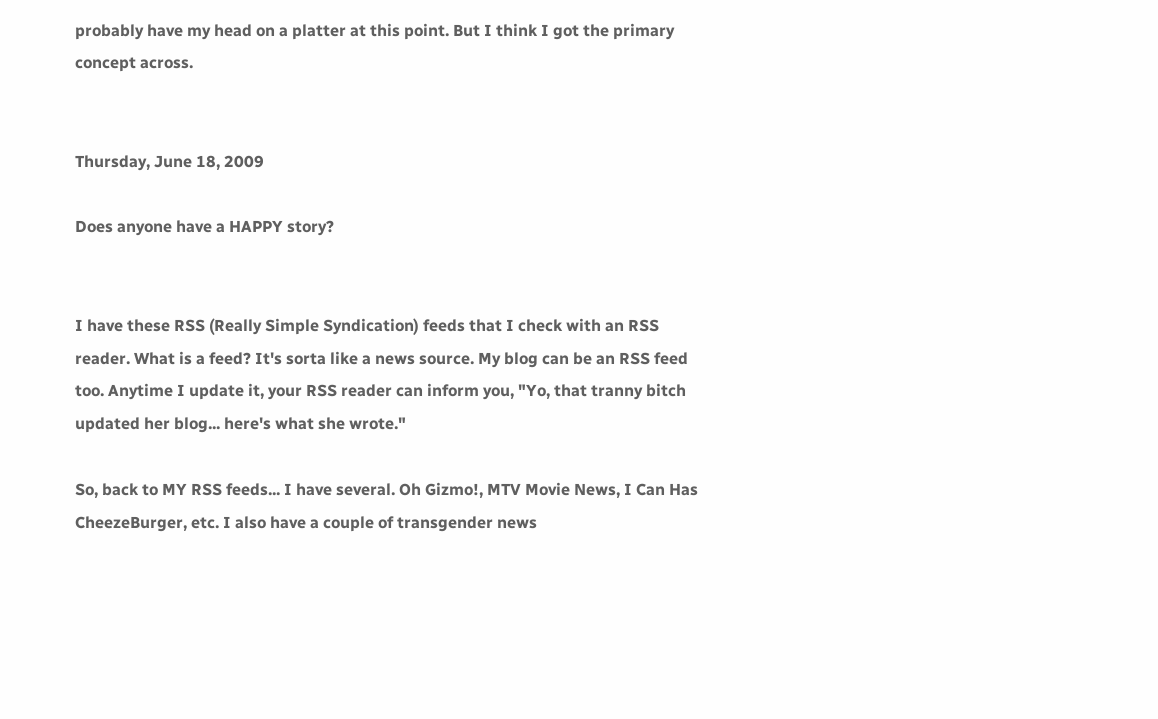probably have my head on a platter at this point. But I think I got the primary concept across.


Thursday, June 18, 2009

Does anyone have a HAPPY story?


I have these RSS (Really Simple Syndication) feeds that I check with an RSS reader. What is a feed? It's sorta like a news source. My blog can be an RSS feed too. Anytime I update it, your RSS reader can inform you, "Yo, that tranny bitch updated her blog... here's what she wrote."

So, back to MY RSS feeds... I have several. Oh Gizmo!, MTV Movie News, I Can Has CheezeBurger, etc. I also have a couple of transgender news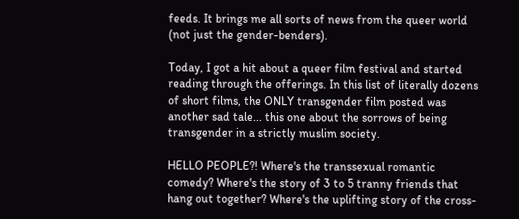feeds. It brings me all sorts of news from the queer world (not just the gender-benders).

Today, I got a hit about a queer film festival and started reading through the offerings. In this list of literally dozens of short films, the ONLY transgender film posted was another sad tale... this one about the sorrows of being transgender in a strictly muslim society.

HELLO PEOPLE?! Where's the transsexual romantic comedy? Where's the story of 3 to 5 tranny friends that hang out together? Where's the uplifting story of the cross-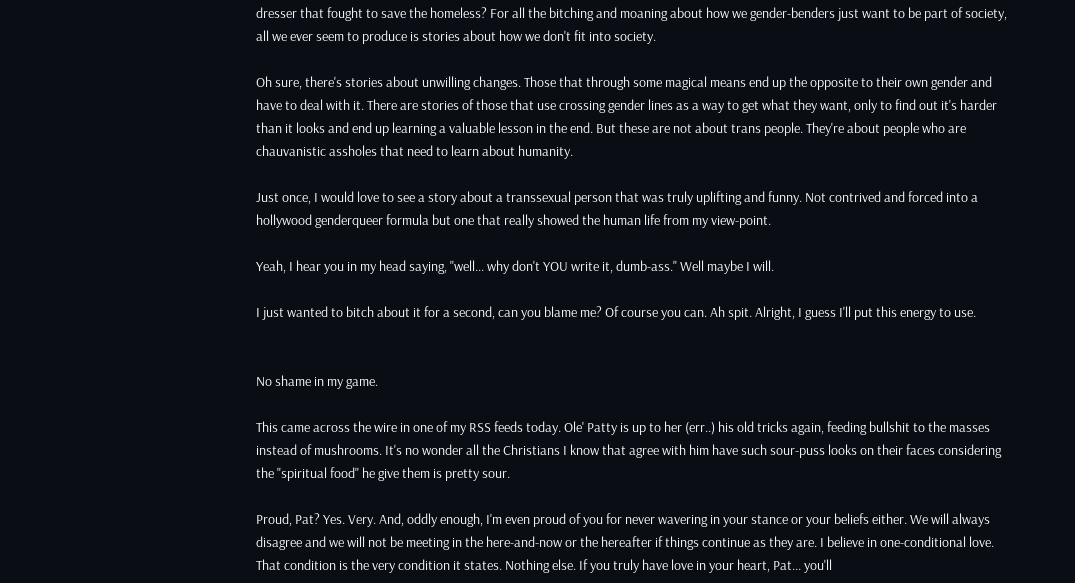dresser that fought to save the homeless? For all the bitching and moaning about how we gender-benders just want to be part of society, all we ever seem to produce is stories about how we don't fit into society.

Oh sure, there's stories about unwilling changes. Those that through some magical means end up the opposite to their own gender and have to deal with it. There are stories of those that use crossing gender lines as a way to get what they want, only to find out it's harder than it looks and end up learning a valuable lesson in the end. But these are not about trans people. They're about people who are chauvanistic assholes that need to learn about humanity.

Just once, I would love to see a story about a transsexual person that was truly uplifting and funny. Not contrived and forced into a hollywood genderqueer formula but one that really showed the human life from my view-point.

Yeah, I hear you in my head saying, "well... why don't YOU write it, dumb-ass." Well maybe I will.

I just wanted to bitch about it for a second, can you blame me? Of course you can. Ah spit. Alright, I guess I'll put this energy to use.


No shame in my game.

This came across the wire in one of my RSS feeds today. Ole' Patty is up to her (err..) his old tricks again, feeding bullshit to the masses instead of mushrooms. It's no wonder all the Christians I know that agree with him have such sour-puss looks on their faces considering the "spiritual food" he give them is pretty sour.

Proud, Pat? Yes. Very. And, oddly enough, I'm even proud of you for never wavering in your stance or your beliefs either. We will always disagree and we will not be meeting in the here-and-now or the hereafter if things continue as they are. I believe in one-conditional love. That condition is the very condition it states. Nothing else. If you truly have love in your heart, Pat... you'll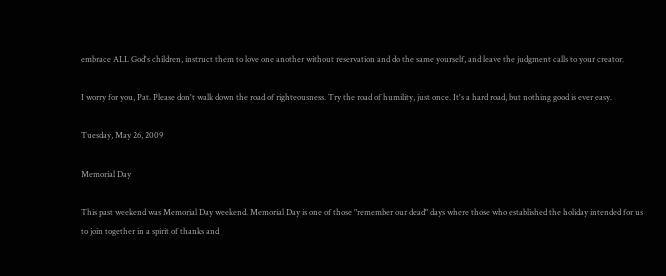embrace ALL God's children, instruct them to love one another without reservation and do the same yourself, and leave the judgment calls to your creator.

I worry for you, Pat. Please don't walk down the road of righteousness. Try the road of humility, just once. It's a hard road, but nothing good is ever easy.

Tuesday, May 26, 2009

Memorial Day

This past weekend was Memorial Day weekend. Memorial Day is one of those "remember our dead" days where those who established the holiday intended for us to join together in a spirit of thanks and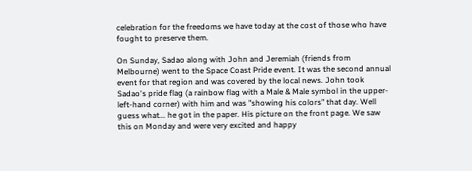celebration for the freedoms we have today at the cost of those who have fought to preserve them.

On Sunday, Sadao along with John and Jeremiah (friends from Melbourne) went to the Space Coast Pride event. It was the second annual event for that region and was covered by the local news. John took Sadao's pride flag (a rainbow flag with a Male & Male symbol in the upper-left-hand corner) with him and was "showing his colors" that day. Well guess what... he got in the paper. His picture on the front page. We saw this on Monday and were very excited and happy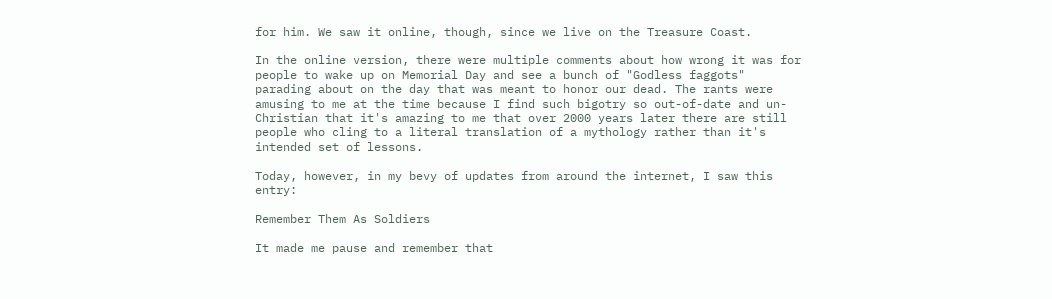for him. We saw it online, though, since we live on the Treasure Coast.

In the online version, there were multiple comments about how wrong it was for people to wake up on Memorial Day and see a bunch of "Godless faggots" parading about on the day that was meant to honor our dead. The rants were amusing to me at the time because I find such bigotry so out-of-date and un-Christian that it's amazing to me that over 2000 years later there are still people who cling to a literal translation of a mythology rather than it's intended set of lessons.

Today, however, in my bevy of updates from around the internet, I saw this entry:

Remember Them As Soldiers

It made me pause and remember that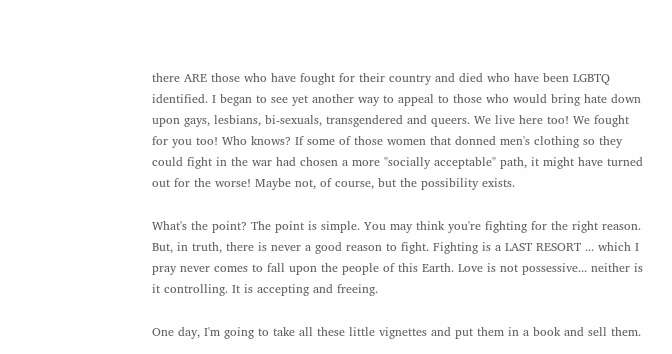there ARE those who have fought for their country and died who have been LGBTQ identified. I began to see yet another way to appeal to those who would bring hate down upon gays, lesbians, bi-sexuals, transgendered and queers. We live here too! We fought for you too! Who knows? If some of those women that donned men's clothing so they could fight in the war had chosen a more "socially acceptable" path, it might have turned out for the worse! Maybe not, of course, but the possibility exists.

What's the point? The point is simple. You may think you're fighting for the right reason. But, in truth, there is never a good reason to fight. Fighting is a LAST RESORT ... which I pray never comes to fall upon the people of this Earth. Love is not possessive... neither is it controlling. It is accepting and freeing.

One day, I'm going to take all these little vignettes and put them in a book and sell them.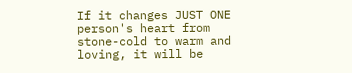If it changes JUST ONE person's heart from stone-cold to warm and loving, it will be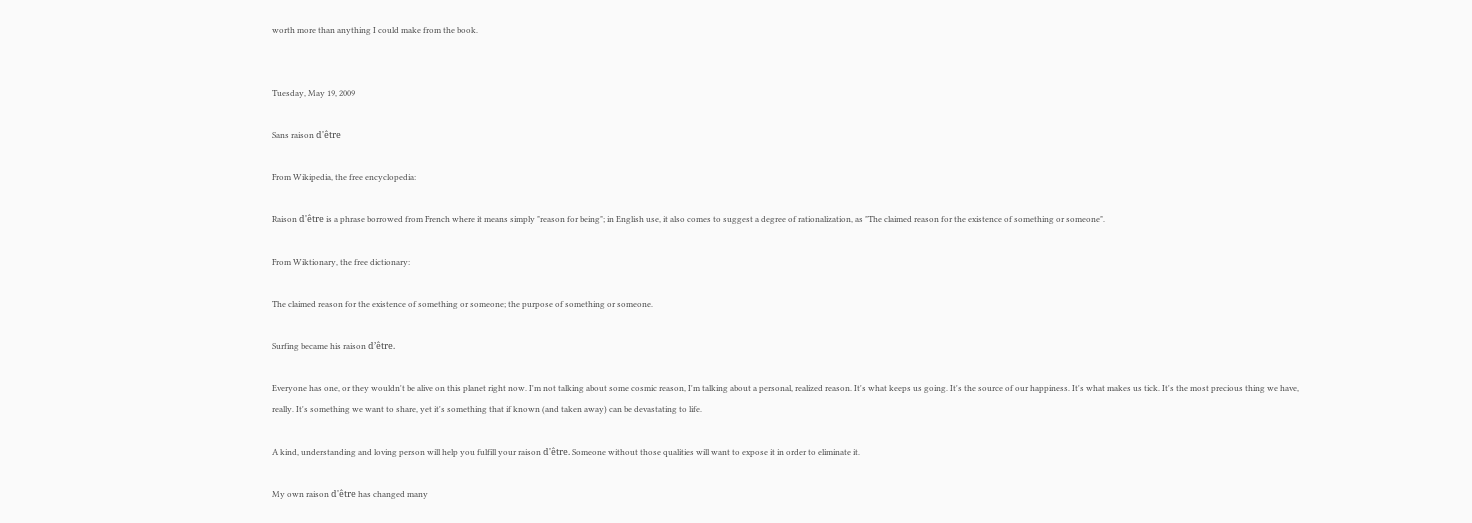worth more than anything I could make from the book.


Tuesday, May 19, 2009

Sans raison d'être

From Wikipedia, the free encyclopedia:

Raison d'être is a phrase borrowed from French where it means simply "reason for being"; in English use, it also comes to suggest a degree of rationalization, as "The claimed reason for the existence of something or someone".

From Wiktionary, the free dictionary:

The claimed reason for the existence of something or someone; the purpose of something or someone.

Surfing became his raison d’être.

Everyone has one, or they wouldn't be alive on this planet right now. I'm not talking about some cosmic reason, I'm talking about a personal, realized reason. It's what keeps us going. It's the source of our happiness. It's what makes us tick. It's the most precious thing we have, really. It's something we want to share, yet it's something that if known (and taken away) can be devastating to life.

A kind, understanding and loving person will help you fulfill your raison d'être. Someone without those qualities will want to expose it in order to eliminate it.

My own raison d'être has changed many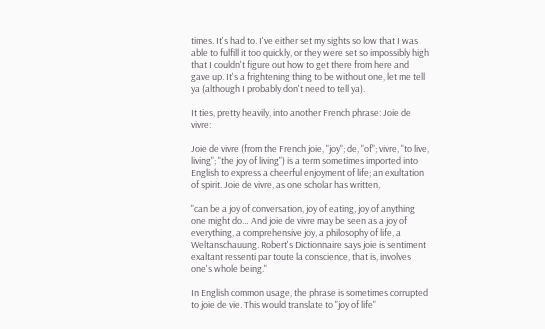times. It's had to. I've either set my sights so low that I was able to fulfill it too quickly, or they were set so impossibly high that I couldn't figure out how to get there from here and gave up. It's a frightening thing to be without one, let me tell ya (although I probably don't need to tell ya).

It ties, pretty heavily, into another French phrase: Joie de vivre:

Joie de vivre (from the French joie, "joy"; de, "of"; vivre, "to live, living"; "the joy of living") is a term sometimes imported into English to express a cheerful enjoyment of life; an exultation of spirit. Joie de vivre, as one scholar has written,

"can be a joy of conversation, joy of eating, joy of anything one might do… And joie de vivre may be seen as a joy of everything, a comprehensive joy, a philosophy of life, a Weltanschauung. Robert's Dictionnaire says joie is sentiment exaltant ressenti par toute la conscience, that is, involves one's whole being."

In English common usage, the phrase is sometimes corrupted to joie de vie. This would translate to "joy of life"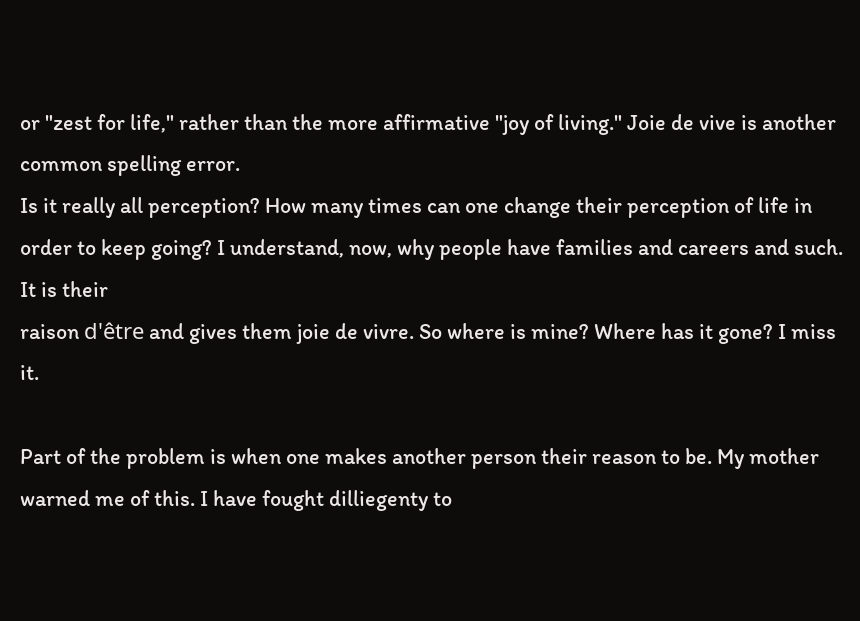or "zest for life," rather than the more affirmative "joy of living." Joie de vive is another common spelling error.
Is it really all perception? How many times can one change their perception of life in order to keep going? I understand, now, why people have families and careers and such. It is their
raison d'être and gives them joie de vivre. So where is mine? Where has it gone? I miss it.

Part of the problem is when one makes another person their reason to be. My mother warned me of this. I have fought dilliegenty to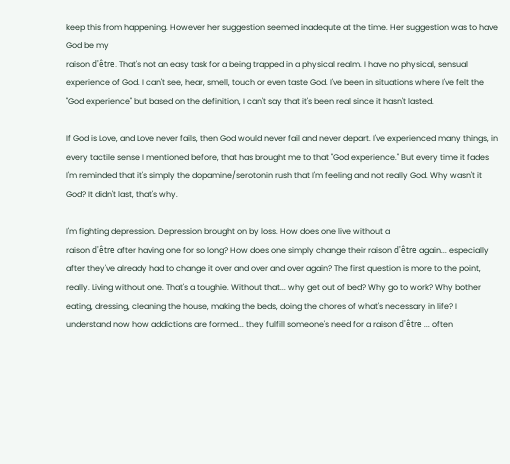keep this from happening. However her suggestion seemed inadequte at the time. Her suggestion was to have God be my
raison d'être. That's not an easy task for a being trapped in a physical realm. I have no physical, sensual experience of God. I can't see, hear, smell, touch or even taste God. I've been in situations where I've felt the "God experience" but based on the definition, I can't say that it's been real since it hasn't lasted.

If God is Love, and Love never fails, then God would never fail and never depart. I've experienced many things, in every tactile sense I mentioned before, that has brought me to that "God experience." But every time it fades I'm reminded that it's simply the dopamine/serotonin rush that I'm feeling and not really God. Why wasn't it God? It didn't last, that's why.

I'm fighting depression. Depression brought on by loss. How does one live without a
raison d'être after having one for so long? How does one simply change their raison d'être again... especially after they've already had to change it over and over and over again? The first question is more to the point, really. Living without one. That's a toughie. Without that... why get out of bed? Why go to work? Why bother eating, dressing, cleaning the house, making the beds, doing the chores of what's necessary in life? I understand now how addictions are formed... they fulfill someone's need for a raison d'être ... often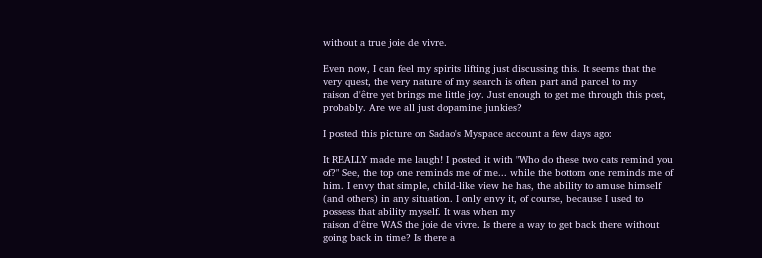without a true joie de vivre.

Even now, I can feel my spirits lifting just discussing this. It seems that the very quest, the very nature of my search is often part and parcel to my
raison d'être yet brings me little joy. Just enough to get me through this post, probably. Are we all just dopamine junkies?

I posted this picture on Sadao's Myspace account a few days ago:

It REALLY made me laugh! I posted it with "Who do these two cats remind you of?" See, the top one reminds me of me... while the bottom one reminds me of him. I envy that simple, child-like view he has, the ability to amuse himself (and others) in any situation. I only envy it, of course, because I used to possess that ability myself. It was when my
raison d'être WAS the joie de vivre. Is there a way to get back there without going back in time? Is there a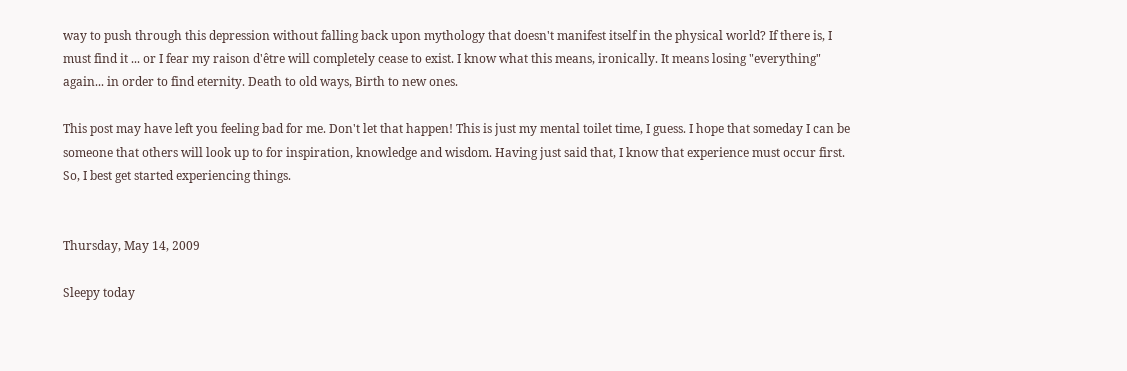way to push through this depression without falling back upon mythology that doesn't manifest itself in the physical world? If there is, I must find it ... or I fear my raison d'être will completely cease to exist. I know what this means, ironically. It means losing "everything" again... in order to find eternity. Death to old ways, Birth to new ones.

This post may have left you feeling bad for me. Don't let that happen! This is just my mental toilet time, I guess. I hope that someday I can be someone that others will look up to for inspiration, knowledge and wisdom. Having just said that, I know that experience must occur first. So, I best get started experiencing things.


Thursday, May 14, 2009

Sleepy today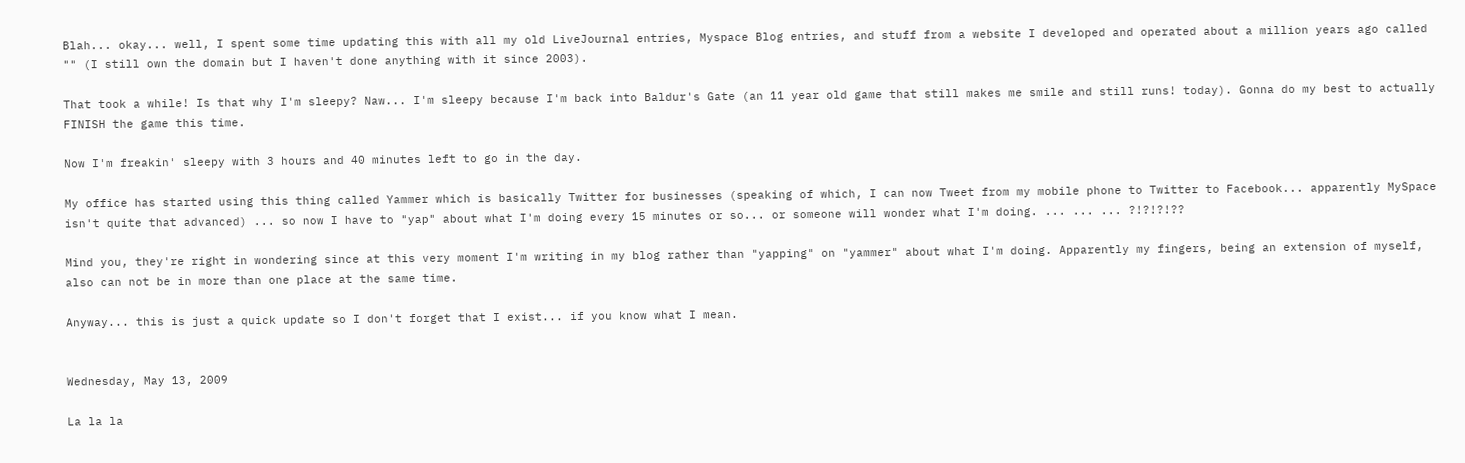Blah... okay... well, I spent some time updating this with all my old LiveJournal entries, Myspace Blog entries, and stuff from a website I developed and operated about a million years ago called "" (I still own the domain but I haven't done anything with it since 2003).

That took a while! Is that why I'm sleepy? Naw... I'm sleepy because I'm back into Baldur's Gate (an 11 year old game that still makes me smile and still runs! today). Gonna do my best to actually FINISH the game this time.

Now I'm freakin' sleepy with 3 hours and 40 minutes left to go in the day.

My office has started using this thing called Yammer which is basically Twitter for businesses (speaking of which, I can now Tweet from my mobile phone to Twitter to Facebook... apparently MySpace isn't quite that advanced) ... so now I have to "yap" about what I'm doing every 15 minutes or so... or someone will wonder what I'm doing. ... ... ... ?!?!?!??

Mind you, they're right in wondering since at this very moment I'm writing in my blog rather than "yapping" on "yammer" about what I'm doing. Apparently my fingers, being an extension of myself, also can not be in more than one place at the same time.

Anyway... this is just a quick update so I don't forget that I exist... if you know what I mean.


Wednesday, May 13, 2009

La la la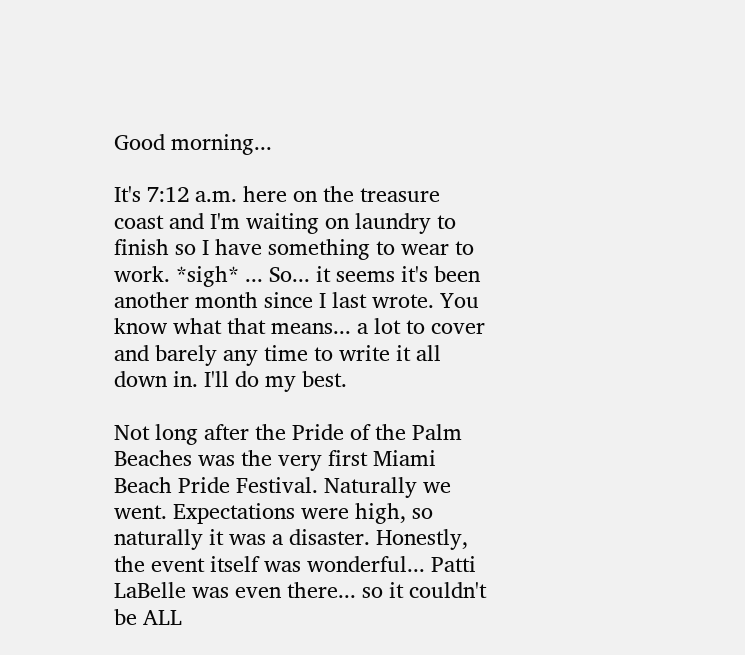Good morning...

It's 7:12 a.m. here on the treasure coast and I'm waiting on laundry to finish so I have something to wear to work. *sigh* ... So... it seems it's been another month since I last wrote. You know what that means... a lot to cover and barely any time to write it all down in. I'll do my best.

Not long after the Pride of the Palm Beaches was the very first Miami Beach Pride Festival. Naturally we went. Expectations were high, so naturally it was a disaster. Honestly, the event itself was wonderful... Patti LaBelle was even there... so it couldn't be ALL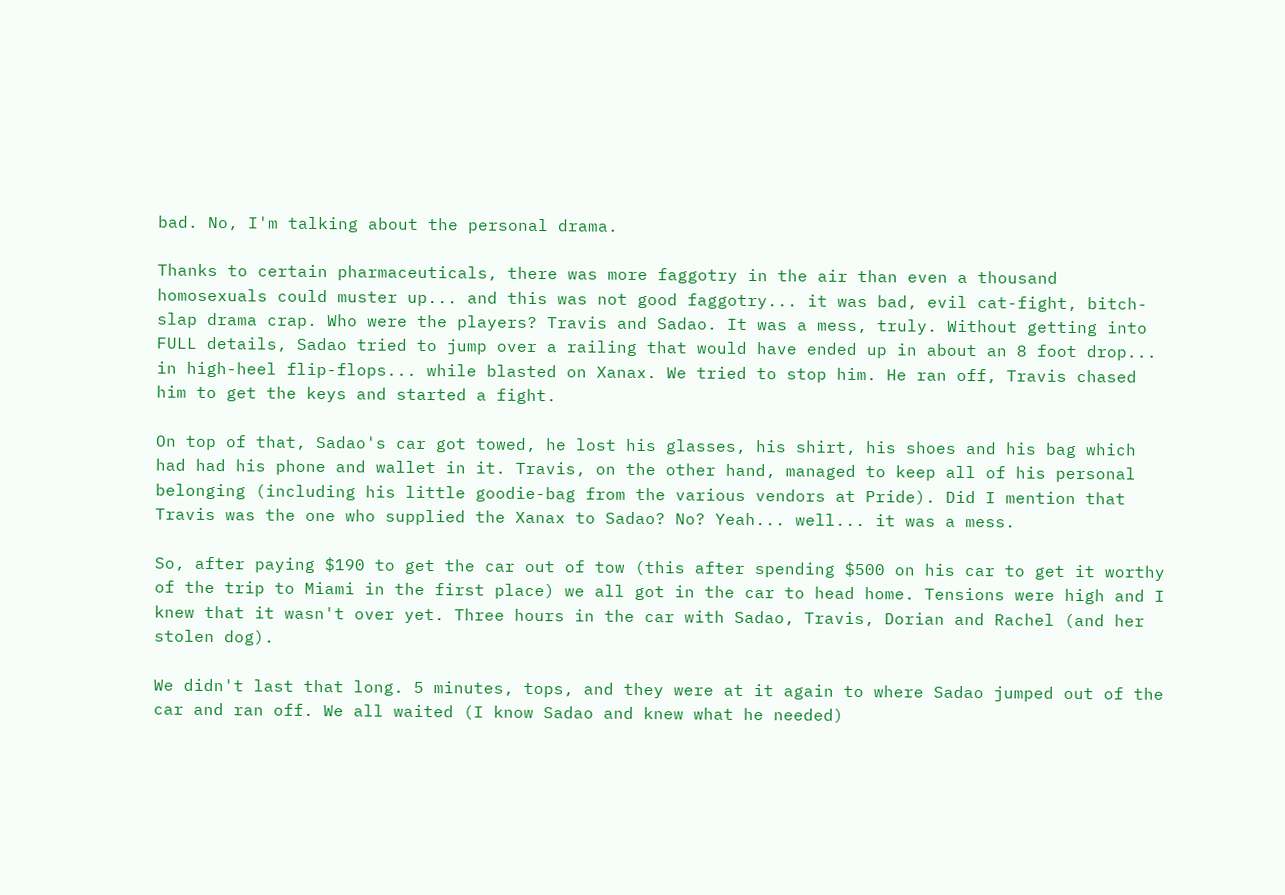bad. No, I'm talking about the personal drama.

Thanks to certain pharmaceuticals, there was more faggotry in the air than even a thousand homosexuals could muster up... and this was not good faggotry... it was bad, evil cat-fight, bitch-slap drama crap. Who were the players? Travis and Sadao. It was a mess, truly. Without getting into FULL details, Sadao tried to jump over a railing that would have ended up in about an 8 foot drop... in high-heel flip-flops... while blasted on Xanax. We tried to stop him. He ran off, Travis chased him to get the keys and started a fight.

On top of that, Sadao's car got towed, he lost his glasses, his shirt, his shoes and his bag which had had his phone and wallet in it. Travis, on the other hand, managed to keep all of his personal belonging (including his little goodie-bag from the various vendors at Pride). Did I mention that Travis was the one who supplied the Xanax to Sadao? No? Yeah... well... it was a mess.

So, after paying $190 to get the car out of tow (this after spending $500 on his car to get it worthy of the trip to Miami in the first place) we all got in the car to head home. Tensions were high and I knew that it wasn't over yet. Three hours in the car with Sadao, Travis, Dorian and Rachel (and her stolen dog).

We didn't last that long. 5 minutes, tops, and they were at it again to where Sadao jumped out of the car and ran off. We all waited (I know Sadao and knew what he needed)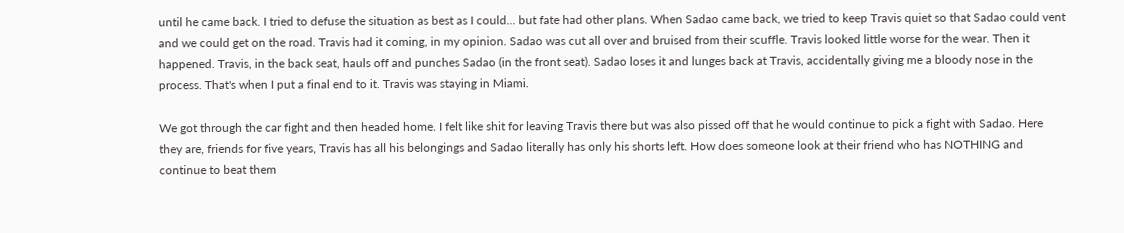until he came back. I tried to defuse the situation as best as I could... but fate had other plans. When Sadao came back, we tried to keep Travis quiet so that Sadao could vent and we could get on the road. Travis had it coming, in my opinion. Sadao was cut all over and bruised from their scuffle. Travis looked little worse for the wear. Then it happened. Travis, in the back seat, hauls off and punches Sadao (in the front seat). Sadao loses it and lunges back at Travis, accidentally giving me a bloody nose in the process. That's when I put a final end to it. Travis was staying in Miami.

We got through the car fight and then headed home. I felt like shit for leaving Travis there but was also pissed off that he would continue to pick a fight with Sadao. Here they are, friends for five years, Travis has all his belongings and Sadao literally has only his shorts left. How does someone look at their friend who has NOTHING and continue to beat them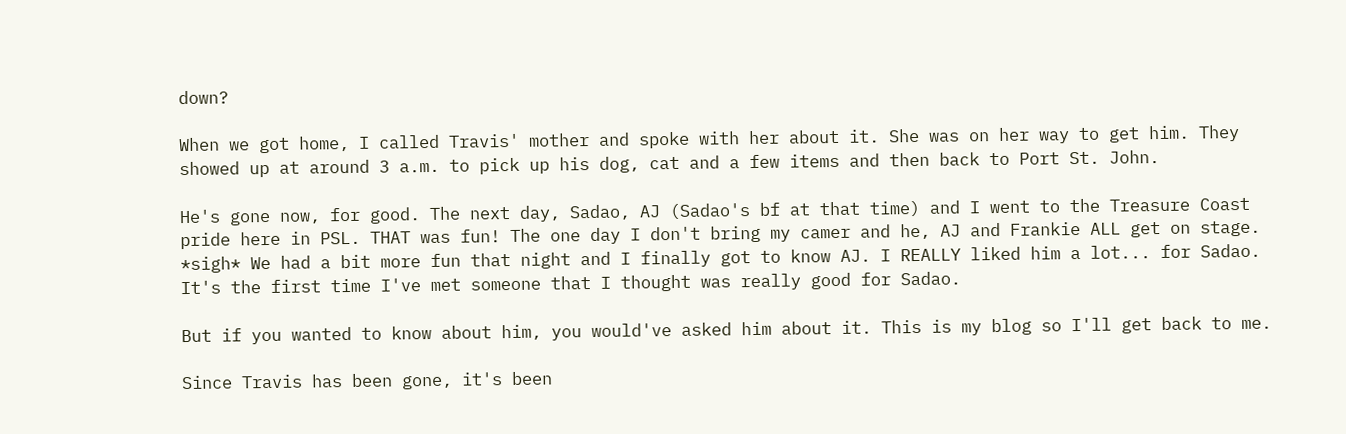down?

When we got home, I called Travis' mother and spoke with her about it. She was on her way to get him. They showed up at around 3 a.m. to pick up his dog, cat and a few items and then back to Port St. John.

He's gone now, for good. The next day, Sadao, AJ (Sadao's bf at that time) and I went to the Treasure Coast pride here in PSL. THAT was fun! The one day I don't bring my camer and he, AJ and Frankie ALL get on stage. *sigh* We had a bit more fun that night and I finally got to know AJ. I REALLY liked him a lot... for Sadao. It's the first time I've met someone that I thought was really good for Sadao.

But if you wanted to know about him, you would've asked him about it. This is my blog so I'll get back to me.

Since Travis has been gone, it's been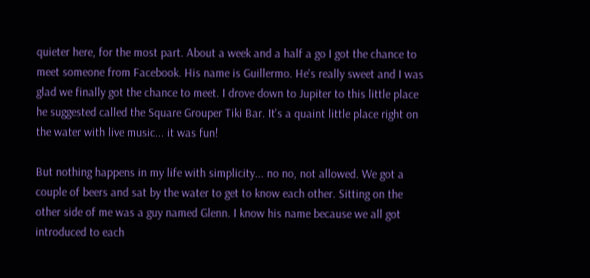quieter here, for the most part. About a week and a half a go I got the chance to meet someone from Facebook. His name is Guillermo. He's really sweet and I was glad we finally got the chance to meet. I drove down to Jupiter to this little place he suggested called the Square Grouper Tiki Bar. It's a quaint little place right on the water with live music... it was fun!

But nothing happens in my life with simplicity... no no, not allowed. We got a couple of beers and sat by the water to get to know each other. Sitting on the other side of me was a guy named Glenn. I know his name because we all got introduced to each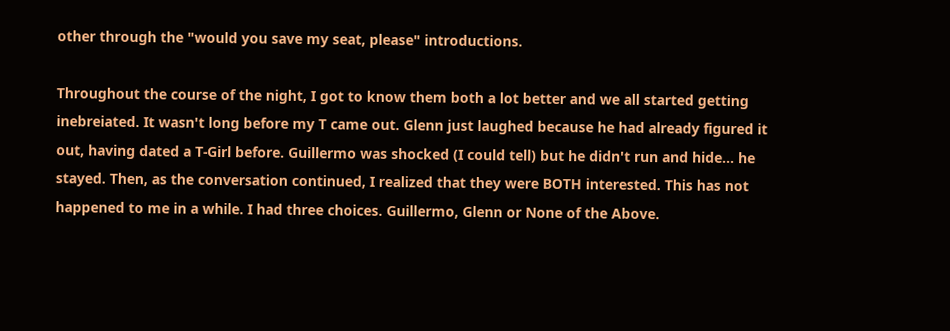other through the "would you save my seat, please" introductions.

Throughout the course of the night, I got to know them both a lot better and we all started getting inebreiated. It wasn't long before my T came out. Glenn just laughed because he had already figured it out, having dated a T-Girl before. Guillermo was shocked (I could tell) but he didn't run and hide... he stayed. Then, as the conversation continued, I realized that they were BOTH interested. This has not happened to me in a while. I had three choices. Guillermo, Glenn or None of the Above.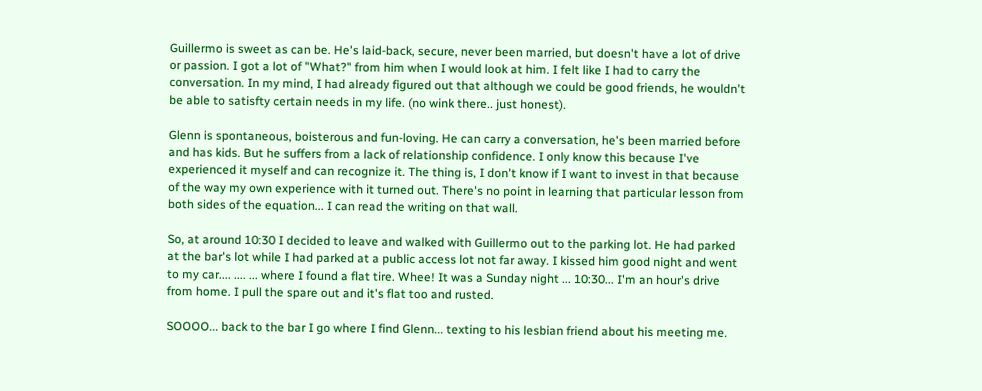Guillermo is sweet as can be. He's laid-back, secure, never been married, but doesn't have a lot of drive or passion. I got a lot of "What?" from him when I would look at him. I felt like I had to carry the conversation. In my mind, I had already figured out that although we could be good friends, he wouldn't be able to satisfty certain needs in my life. (no wink there.. just honest).

Glenn is spontaneous, boisterous and fun-loving. He can carry a conversation, he's been married before and has kids. But he suffers from a lack of relationship confidence. I only know this because I've experienced it myself and can recognize it. The thing is, I don't know if I want to invest in that because of the way my own experience with it turned out. There's no point in learning that particular lesson from both sides of the equation... I can read the writing on that wall.

So, at around 10:30 I decided to leave and walked with Guillermo out to the parking lot. He had parked at the bar's lot while I had parked at a public access lot not far away. I kissed him good night and went to my car.... .... ... where I found a flat tire. Whee! It was a Sunday night ... 10:30... I'm an hour's drive from home. I pull the spare out and it's flat too and rusted.

SOOOO... back to the bar I go where I find Glenn... texting to his lesbian friend about his meeting me.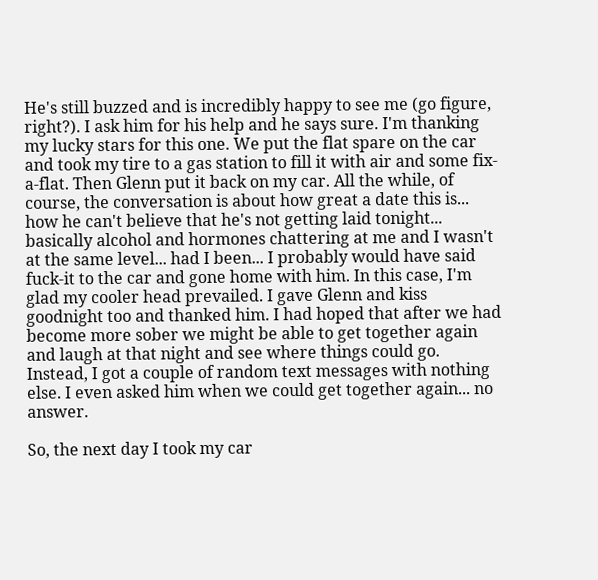He's still buzzed and is incredibly happy to see me (go figure, right?). I ask him for his help and he says sure. I'm thanking my lucky stars for this one. We put the flat spare on the car and took my tire to a gas station to fill it with air and some fix-a-flat. Then Glenn put it back on my car. All the while, of course, the conversation is about how great a date this is... how he can't believe that he's not getting laid tonight... basically alcohol and hormones chattering at me and I wasn't at the same level... had I been... I probably would have said fuck-it to the car and gone home with him. In this case, I'm glad my cooler head prevailed. I gave Glenn and kiss goodnight too and thanked him. I had hoped that after we had become more sober we might be able to get together again and laugh at that night and see where things could go. Instead, I got a couple of random text messages with nothing else. I even asked him when we could get together again... no answer.

So, the next day I took my car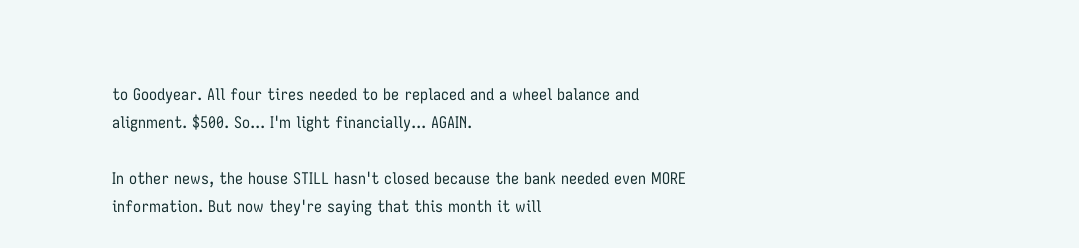to Goodyear. All four tires needed to be replaced and a wheel balance and alignment. $500. So... I'm light financially... AGAIN.

In other news, the house STILL hasn't closed because the bank needed even MORE information. But now they're saying that this month it will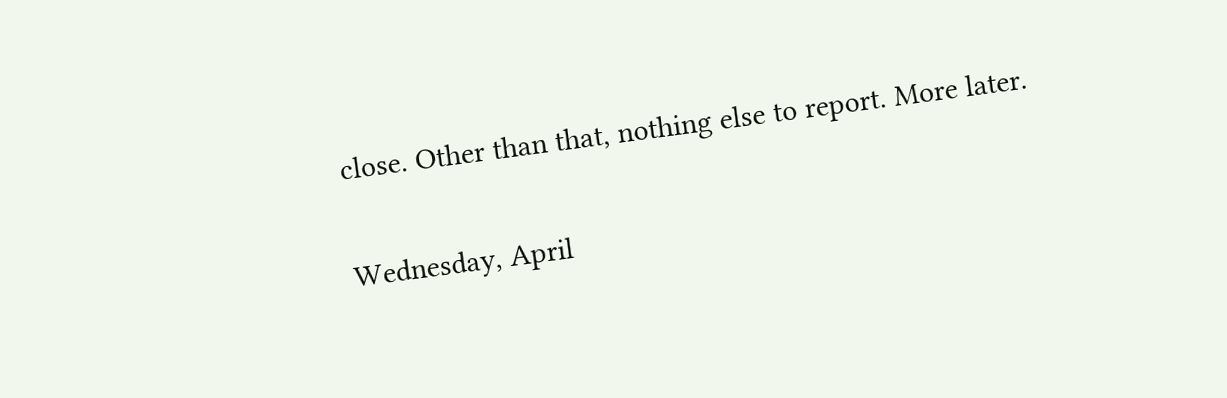close. Other than that, nothing else to report. More later.


Wednesday, April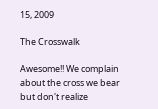15, 2009

The Crosswalk

Awesome!! We complain about the cross we bear but don't realize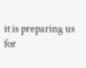it is preparing us for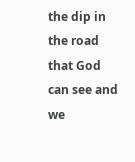the dip in the road that God can see and we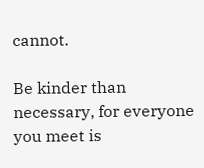cannot.

Be kinder than necessary, for everyone you meet is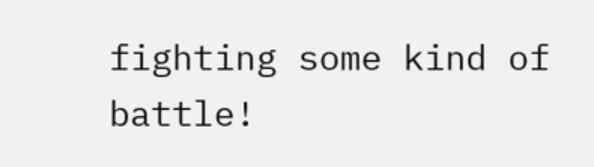fighting some kind of battle!